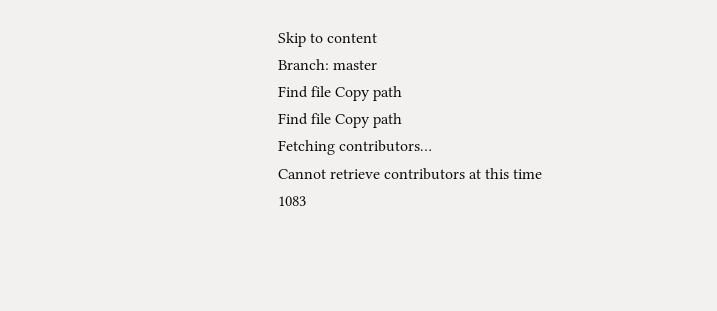Skip to content
Branch: master
Find file Copy path
Find file Copy path
Fetching contributors…
Cannot retrieve contributors at this time
1083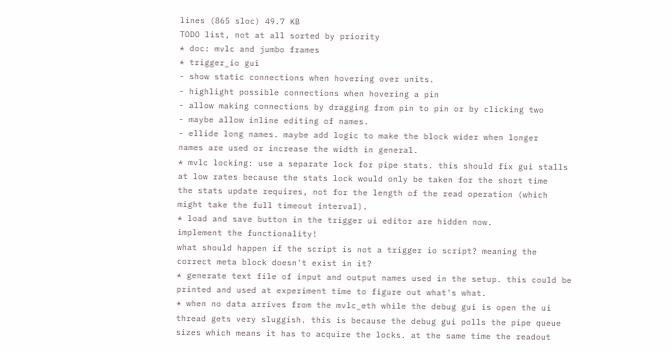lines (865 sloc) 49.7 KB
TODO list, not at all sorted by priority
* doc: mvlc and jumbo frames
* trigger_io gui
- show static connections when hovering over units.
- highlight possible connections when hovering a pin
- allow making connections by dragging from pin to pin or by clicking two
- maybe allow inline editing of names.
- ellide long names. maybe add logic to make the block wider when longer
names are used or increase the width in general.
* mvlc locking: use a separate lock for pipe stats. this should fix gui stalls
at low rates because the stats lock would only be taken for the short time
the stats update requires, not for the length of the read operation (which
might take the full timeout interval).
* load and save button in the trigger ui editor are hidden now.
implement the functionality!
what should happen if the script is not a trigger io script? meaning the
correct meta block doesn't exist in it?
* generate text file of input and output names used in the setup. this could be
printed and used at experiment time to figure out what's what.
* when no data arrives from the mvlc_eth while the debug gui is open the ui
thread gets very sluggish. this is because the debug gui polls the pipe queue
sizes which means it has to acquire the locks. at the same time the readout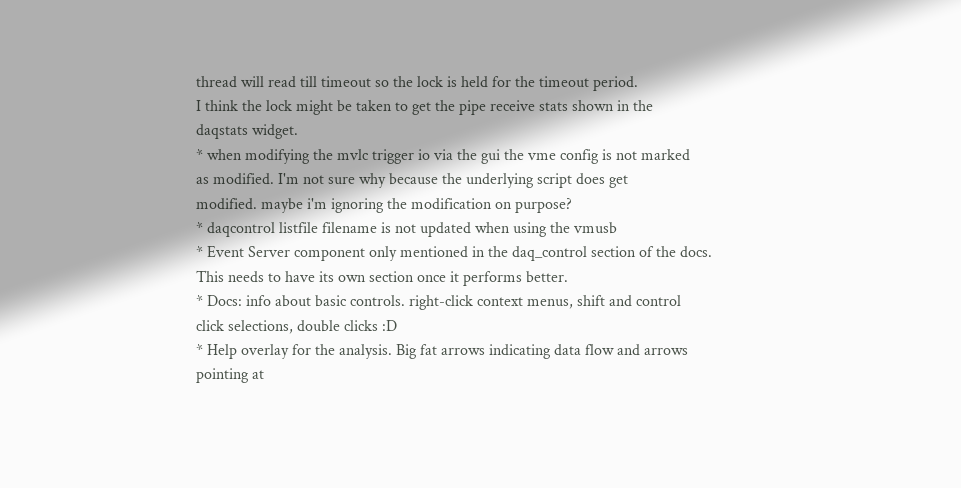thread will read till timeout so the lock is held for the timeout period.
I think the lock might be taken to get the pipe receive stats shown in the
daqstats widget.
* when modifying the mvlc trigger io via the gui the vme config is not marked
as modified. I'm not sure why because the underlying script does get
modified. maybe i'm ignoring the modification on purpose?
* daqcontrol listfile filename is not updated when using the vmusb
* Event Server component only mentioned in the daq_control section of the docs.
This needs to have its own section once it performs better.
* Docs: info about basic controls. right-click context menus, shift and control
click selections, double clicks :D
* Help overlay for the analysis. Big fat arrows indicating data flow and arrows
pointing at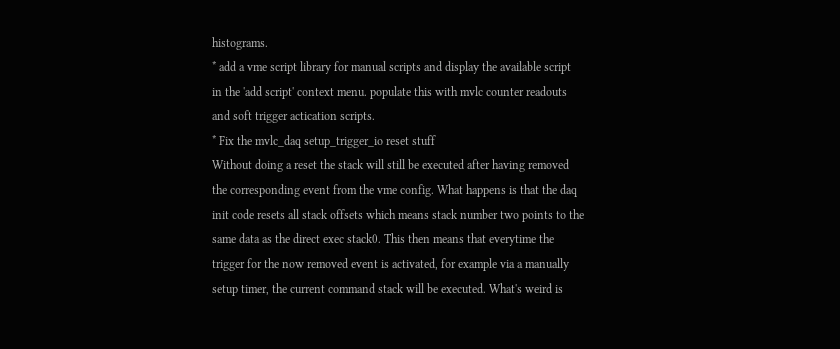histograms.
* add a vme script library for manual scripts and display the available script
in the 'add script' context menu. populate this with mvlc counter readouts
and soft trigger actication scripts.
* Fix the mvlc_daq setup_trigger_io reset stuff
Without doing a reset the stack will still be executed after having removed
the corresponding event from the vme config. What happens is that the daq
init code resets all stack offsets which means stack number two points to the
same data as the direct exec stack0. This then means that everytime the
trigger for the now removed event is activated, for example via a manually
setup timer, the current command stack will be executed. What's weird is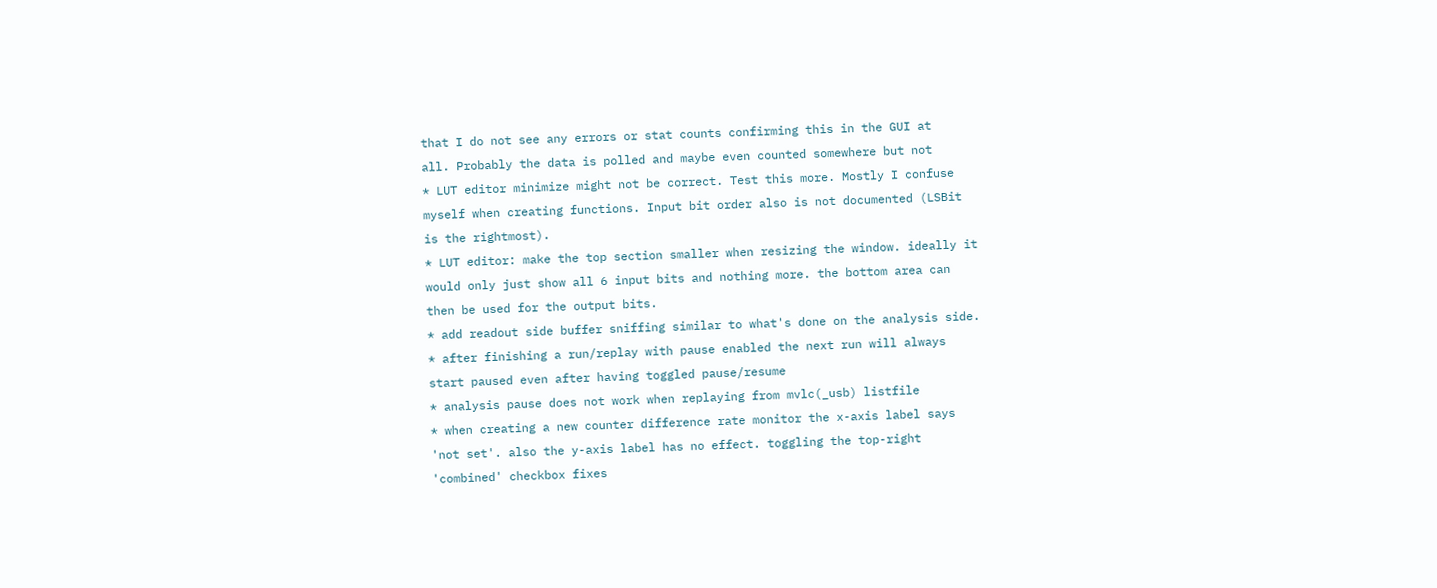that I do not see any errors or stat counts confirming this in the GUI at
all. Probably the data is polled and maybe even counted somewhere but not
* LUT editor minimize might not be correct. Test this more. Mostly I confuse
myself when creating functions. Input bit order also is not documented (LSBit
is the rightmost).
* LUT editor: make the top section smaller when resizing the window. ideally it
would only just show all 6 input bits and nothing more. the bottom area can
then be used for the output bits.
* add readout side buffer sniffing similar to what's done on the analysis side.
* after finishing a run/replay with pause enabled the next run will always
start paused even after having toggled pause/resume
* analysis pause does not work when replaying from mvlc(_usb) listfile
* when creating a new counter difference rate monitor the x-axis label says
'not set'. also the y-axis label has no effect. toggling the top-right
'combined' checkbox fixes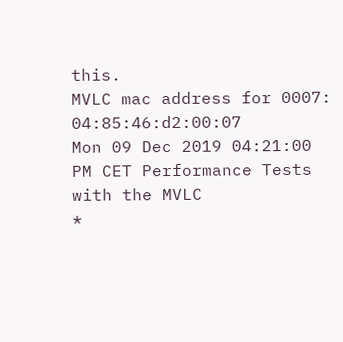this.
MVLC mac address for 0007: 04:85:46:d2:00:07
Mon 09 Dec 2019 04:21:00 PM CET Performance Tests with the MVLC
*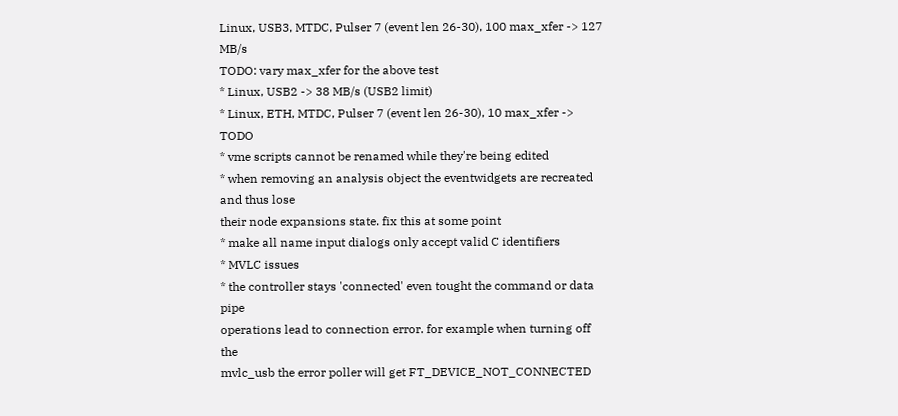Linux, USB3, MTDC, Pulser 7 (event len 26-30), 100 max_xfer -> 127 MB/s
TODO: vary max_xfer for the above test
* Linux, USB2 -> 38 MB/s (USB2 limit)
* Linux, ETH, MTDC, Pulser 7 (event len 26-30), 10 max_xfer -> TODO
* vme scripts cannot be renamed while they're being edited
* when removing an analysis object the eventwidgets are recreated and thus lose
their node expansions state. fix this at some point
* make all name input dialogs only accept valid C identifiers
* MVLC issues
* the controller stays 'connected' even tought the command or data pipe
operations lead to connection error. for example when turning off the
mvlc_usb the error poller will get FT_DEVICE_NOT_CONNECTED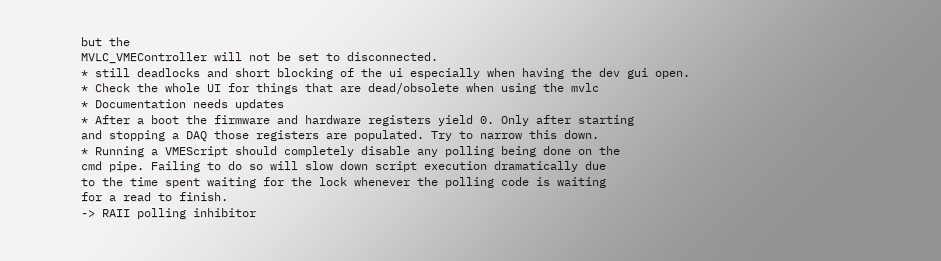but the
MVLC_VMEController will not be set to disconnected.
* still deadlocks and short blocking of the ui especially when having the dev gui open.
* Check the whole UI for things that are dead/obsolete when using the mvlc
* Documentation needs updates
* After a boot the firmware and hardware registers yield 0. Only after starting
and stopping a DAQ those registers are populated. Try to narrow this down.
* Running a VMEScript should completely disable any polling being done on the
cmd pipe. Failing to do so will slow down script execution dramatically due
to the time spent waiting for the lock whenever the polling code is waiting
for a read to finish.
-> RAII polling inhibitor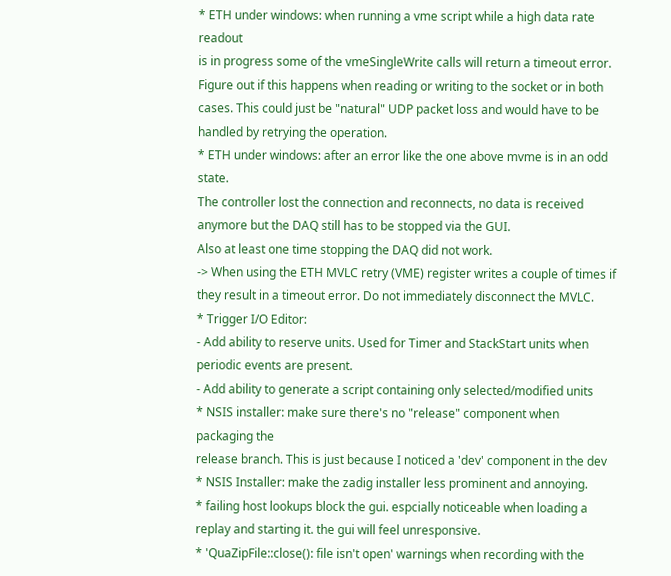* ETH under windows: when running a vme script while a high data rate readout
is in progress some of the vmeSingleWrite calls will return a timeout error.
Figure out if this happens when reading or writing to the socket or in both
cases. This could just be "natural" UDP packet loss and would have to be
handled by retrying the operation.
* ETH under windows: after an error like the one above mvme is in an odd state.
The controller lost the connection and reconnects, no data is received
anymore but the DAQ still has to be stopped via the GUI.
Also at least one time stopping the DAQ did not work.
-> When using the ETH MVLC retry (VME) register writes a couple of times if
they result in a timeout error. Do not immediately disconnect the MVLC.
* Trigger I/O Editor:
- Add ability to reserve units. Used for Timer and StackStart units when
periodic events are present.
- Add ability to generate a script containing only selected/modified units
* NSIS installer: make sure there's no "release" component when packaging the
release branch. This is just because I noticed a 'dev' component in the dev
* NSIS Installer: make the zadig installer less prominent and annoying.
* failing host lookups block the gui. espcially noticeable when loading a
replay and starting it. the gui will feel unresponsive.
* 'QuaZipFile::close(): file isn't open' warnings when recording with the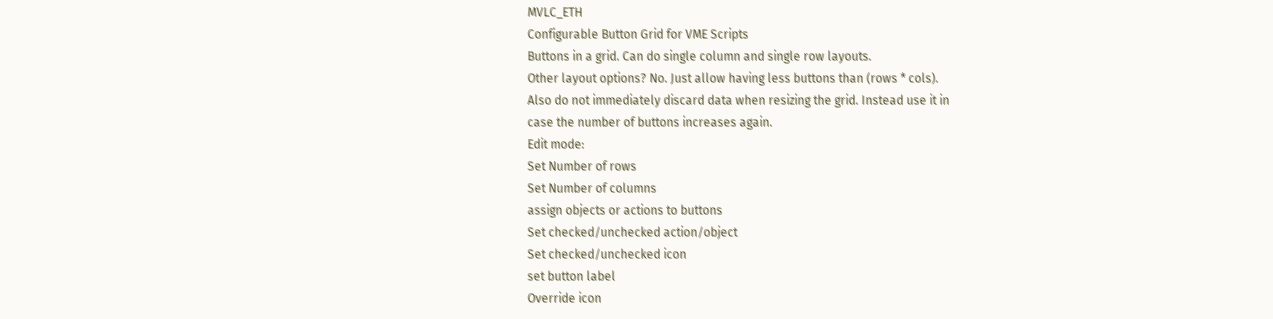MVLC_ETH
Configurable Button Grid for VME Scripts
Buttons in a grid. Can do single column and single row layouts.
Other layout options? No. Just allow having less buttons than (rows * cols).
Also do not immediately discard data when resizing the grid. Instead use it in
case the number of buttons increases again.
Edit mode:
Set Number of rows
Set Number of columns
assign objects or actions to buttons
Set checked/unchecked action/object
Set checked/unchecked icon
set button label
Override icon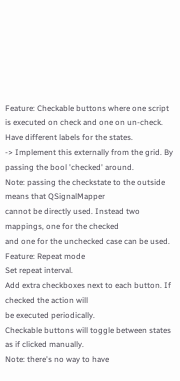Feature: Checkable buttons where one script is executed on check and one on un-check.
Have different labels for the states.
-> Implement this externally from the grid. By passing the bool 'checked' around.
Note: passing the checkstate to the outside means that QSignalMapper
cannot be directly used. Instead two mappings, one for the checked
and one for the unchecked case can be used.
Feature: Repeat mode
Set repeat interval.
Add extra checkboxes next to each button. If checked the action will
be executed periodically.
Checkable buttons will toggle between states as if clicked manually.
Note: there's no way to have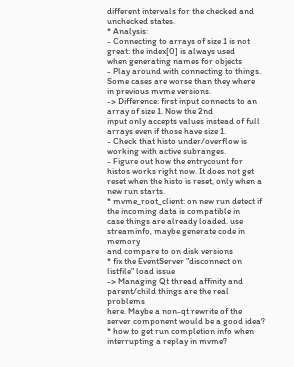different intervals for the checked and
unchecked states.
* Analysis:
- Connecting to arrays of size 1 is not great: the index[0] is always used
when generating names for objects
- Play around with connecting to things. Some cases are worse than they where
in previous mvme versions.
-> Difference: first input connects to an array of size 1. Now the 2nd
input only accepts values instead of full arrays even if those have size 1.
- Check that histo under/overflow is working with active subranges.
- Figure out how the entrycount for histos works right now. It does not get
reset when the histo is reset, only when a new run starts.
* mvme_root_client: on new run detect if the incoming data is compatible in
case things are already loaded. use streaminfo, maybe generate code in memory
and compare to on disk versions
* fix the EventServer "disconnect on listfile" load issue
-> Managing Qt thread affinity and parent/child things are the real problems
here. Maybe a non-qt rewrite of the server component would be a good idea?
* how to get run completion info when interrupting a replay in mvme?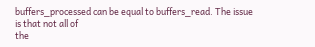buffers_processed can be equal to buffers_read. The issue is that not all of
the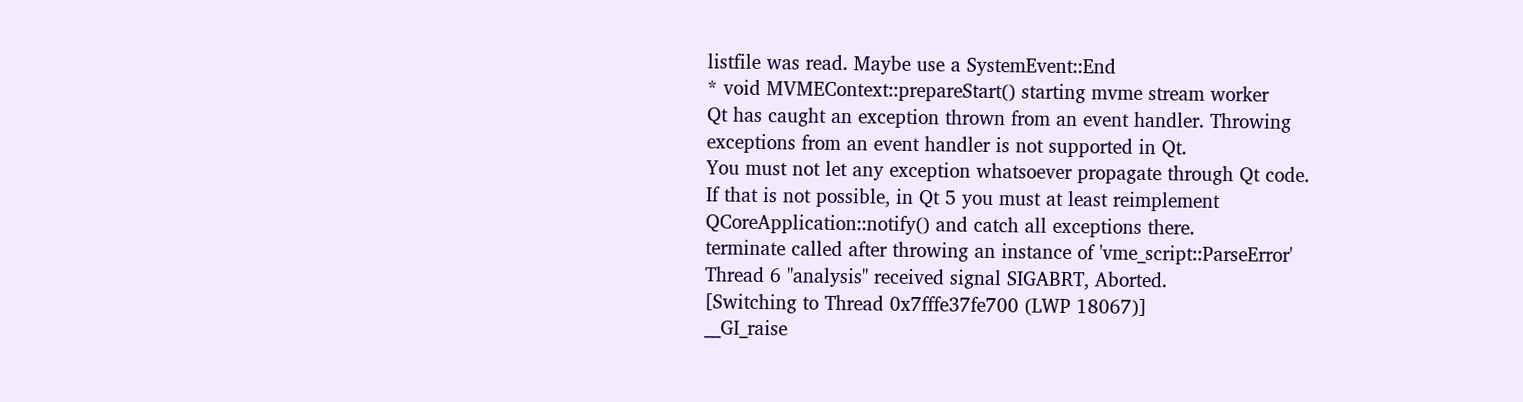listfile was read. Maybe use a SystemEvent::End
* void MVMEContext::prepareStart() starting mvme stream worker
Qt has caught an exception thrown from an event handler. Throwing
exceptions from an event handler is not supported in Qt.
You must not let any exception whatsoever propagate through Qt code.
If that is not possible, in Qt 5 you must at least reimplement
QCoreApplication::notify() and catch all exceptions there.
terminate called after throwing an instance of 'vme_script::ParseError'
Thread 6 "analysis" received signal SIGABRT, Aborted.
[Switching to Thread 0x7fffe37fe700 (LWP 18067)]
__GI_raise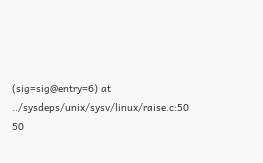(sig=sig@entry=6) at ../sysdeps/unix/sysv/linux/raise.c:50
50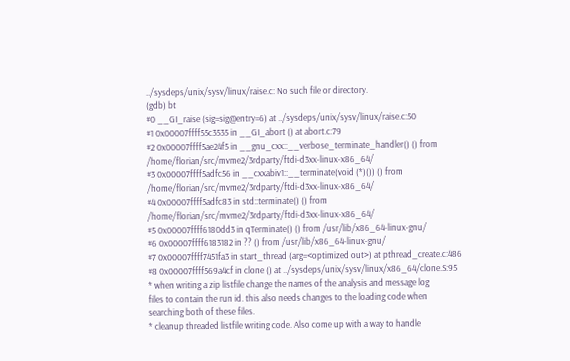../sysdeps/unix/sysv/linux/raise.c: No such file or directory.
(gdb) bt
#0 __GI_raise (sig=sig@entry=6) at ../sysdeps/unix/sysv/linux/raise.c:50
#1 0x00007ffff55c3535 in __GI_abort () at abort.c:79
#2 0x00007ffff5ae24f5 in __gnu_cxx::__verbose_terminate_handler() () from /home/florian/src/mvme2/3rdparty/ftdi-d3xx-linux-x86_64/
#3 0x00007ffff5adfc56 in __cxxabiv1::__terminate(void (*)()) () from /home/florian/src/mvme2/3rdparty/ftdi-d3xx-linux-x86_64/
#4 0x00007ffff5adfc83 in std::terminate() () from /home/florian/src/mvme2/3rdparty/ftdi-d3xx-linux-x86_64/
#5 0x00007ffff6180dd3 in qTerminate() () from /usr/lib/x86_64-linux-gnu/
#6 0x00007ffff6183182 in ?? () from /usr/lib/x86_64-linux-gnu/
#7 0x00007ffff7451fa3 in start_thread (arg=<optimized out>) at pthread_create.c:486
#8 0x00007ffff569a4cf in clone () at ../sysdeps/unix/sysv/linux/x86_64/clone.S:95
* when writing a zip listfile change the names of the analysis and message log
files to contain the run id. this also needs changes to the loading code when
searching both of these files.
* cleanup threaded listfile writing code. Also come up with a way to handle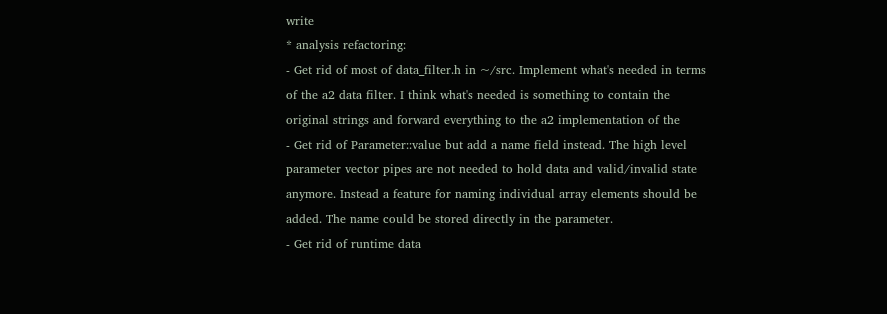write
* analysis refactoring:
- Get rid of most of data_filter.h in ~/src. Implement what's needed in terms
of the a2 data filter. I think what's needed is something to contain the
original strings and forward everything to the a2 implementation of the
- Get rid of Parameter::value but add a name field instead. The high level
parameter vector pipes are not needed to hold data and valid/invalid state
anymore. Instead a feature for naming individual array elements should be
added. The name could be stored directly in the parameter.
- Get rid of runtime data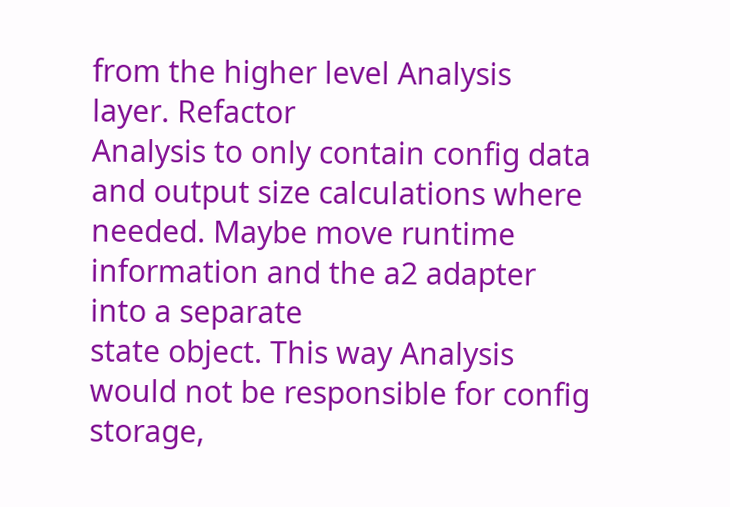from the higher level Analysis layer. Refactor
Analysis to only contain config data and output size calculations where
needed. Maybe move runtime information and the a2 adapter into a separate
state object. This way Analysis would not be responsible for config
storage,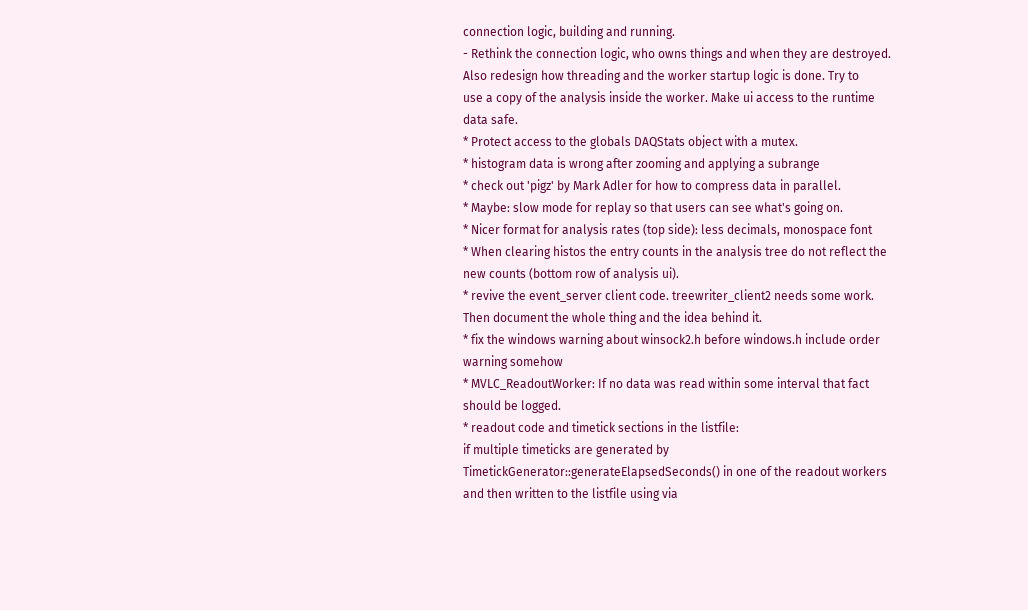connection logic, building and running.
- Rethink the connection logic, who owns things and when they are destroyed.
Also redesign how threading and the worker startup logic is done. Try to
use a copy of the analysis inside the worker. Make ui access to the runtime
data safe.
* Protect access to the globals DAQStats object with a mutex.
* histogram data is wrong after zooming and applying a subrange
* check out 'pigz' by Mark Adler for how to compress data in parallel.
* Maybe: slow mode for replay so that users can see what's going on.
* Nicer format for analysis rates (top side): less decimals, monospace font
* When clearing histos the entry counts in the analysis tree do not reflect the
new counts (bottom row of analysis ui).
* revive the event_server client code. treewriter_client2 needs some work.
Then document the whole thing and the idea behind it.
* fix the windows warning about winsock2.h before windows.h include order warning somehow
* MVLC_ReadoutWorker: If no data was read within some interval that fact should be logged.
* readout code and timetick sections in the listfile:
if multiple timeticks are generated by
TimetickGenerator::generateElapsedSeconds() in one of the readout workers
and then written to the listfile using via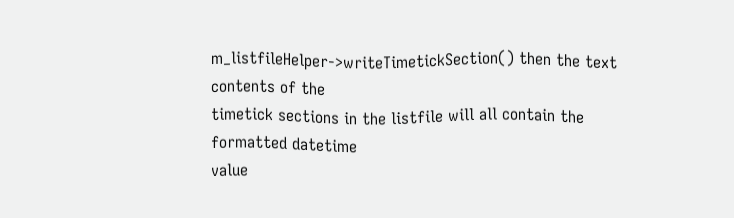m_listfileHelper->writeTimetickSection() then the text contents of the
timetick sections in the listfile will all contain the formatted datetime
value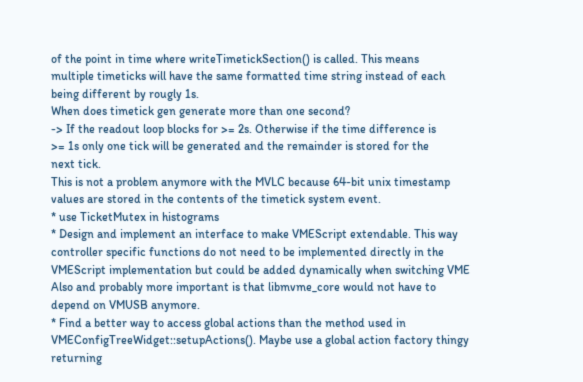of the point in time where writeTimetickSection() is called. This means
multiple timeticks will have the same formatted time string instead of each
being different by rougly 1s.
When does timetick gen generate more than one second?
-> If the readout loop blocks for >= 2s. Otherwise if the time difference is
>= 1s only one tick will be generated and the remainder is stored for the
next tick.
This is not a problem anymore with the MVLC because 64-bit unix timestamp
values are stored in the contents of the timetick system event.
* use TicketMutex in histograms
* Design and implement an interface to make VMEScript extendable. This way
controller specific functions do not need to be implemented directly in the
VMEScript implementation but could be added dynamically when switching VME
Also and probably more important is that libmvme_core would not have to
depend on VMUSB anymore.
* Find a better way to access global actions than the method used in
VMEConfigTreeWidget::setupActions(). Maybe use a global action factory thingy
returning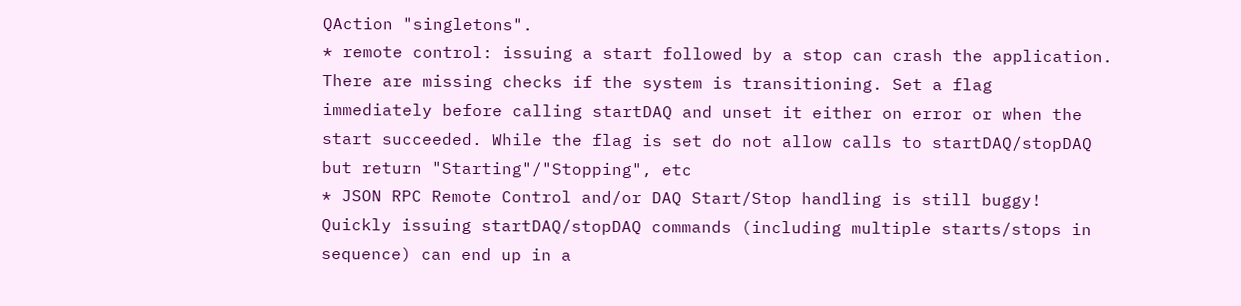QAction "singletons".
* remote control: issuing a start followed by a stop can crash the application.
There are missing checks if the system is transitioning. Set a flag
immediately before calling startDAQ and unset it either on error or when the
start succeeded. While the flag is set do not allow calls to startDAQ/stopDAQ
but return "Starting"/"Stopping", etc
* JSON RPC Remote Control and/or DAQ Start/Stop handling is still buggy!
Quickly issuing startDAQ/stopDAQ commands (including multiple starts/stops in
sequence) can end up in a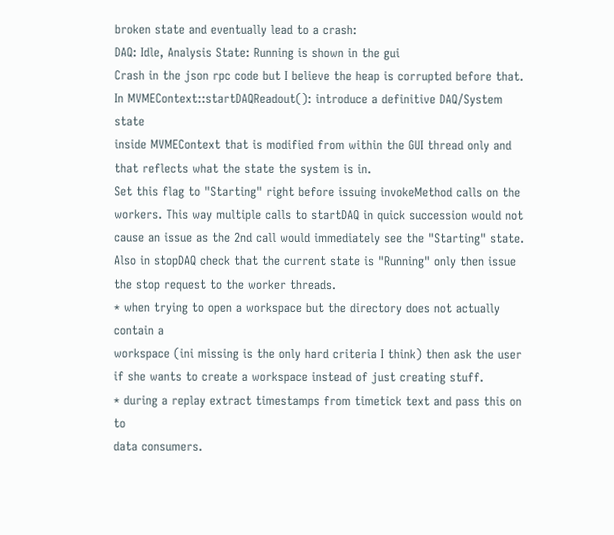broken state and eventually lead to a crash:
DAQ: Idle, Analysis State: Running is shown in the gui
Crash in the json rpc code but I believe the heap is corrupted before that.
In MVMEContext::startDAQReadout(): introduce a definitive DAQ/System state
inside MVMEContext that is modified from within the GUI thread only and
that reflects what the state the system is in.
Set this flag to "Starting" right before issuing invokeMethod calls on the
workers. This way multiple calls to startDAQ in quick succession would not
cause an issue as the 2nd call would immediately see the "Starting" state.
Also in stopDAQ check that the current state is "Running" only then issue
the stop request to the worker threads.
* when trying to open a workspace but the directory does not actually contain a
workspace (ini missing is the only hard criteria I think) then ask the user
if she wants to create a workspace instead of just creating stuff.
* during a replay extract timestamps from timetick text and pass this on to
data consumers.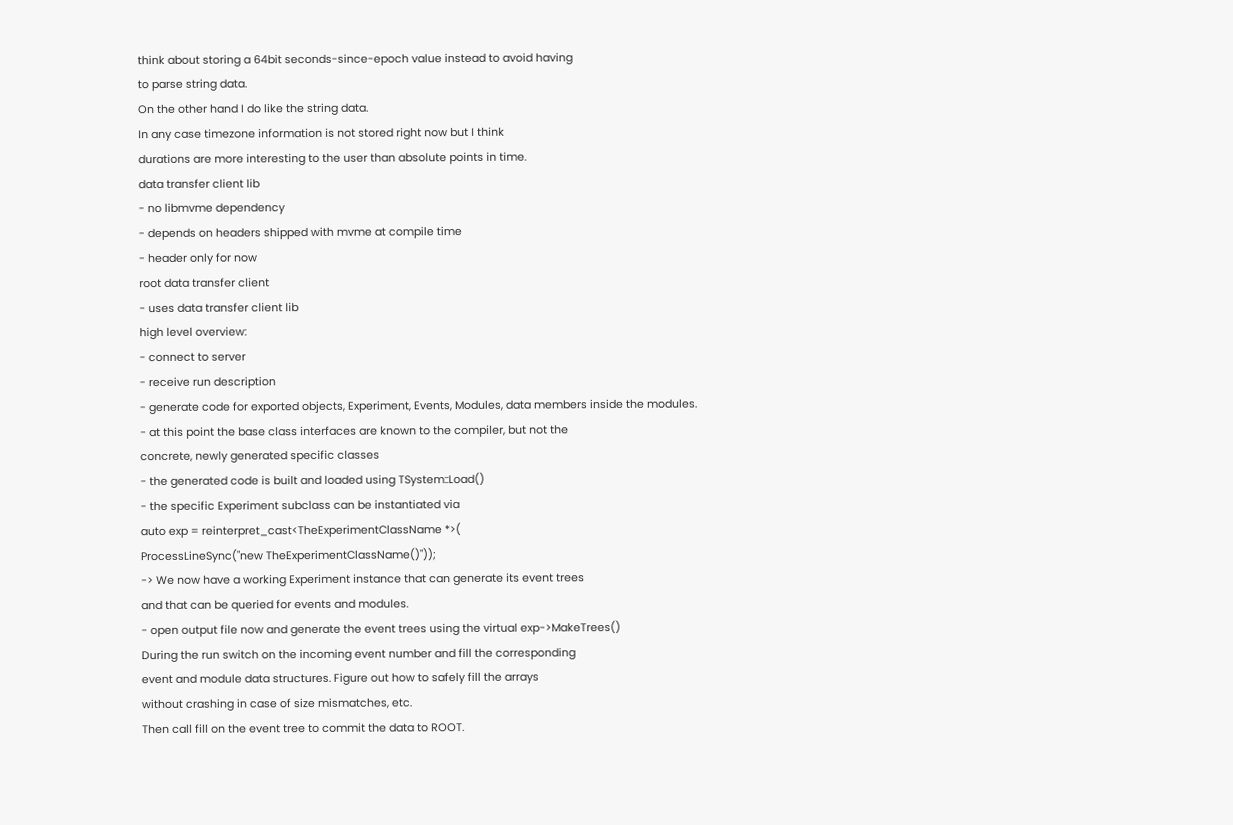think about storing a 64bit seconds-since-epoch value instead to avoid having
to parse string data.
On the other hand I do like the string data.
In any case timezone information is not stored right now but I think
durations are more interesting to the user than absolute points in time.
data transfer client lib
- no libmvme dependency
- depends on headers shipped with mvme at compile time
- header only for now
root data transfer client
- uses data transfer client lib
high level overview:
- connect to server
- receive run description
- generate code for exported objects, Experiment, Events, Modules, data members inside the modules.
- at this point the base class interfaces are known to the compiler, but not the
concrete, newly generated specific classes
- the generated code is built and loaded using TSystem::Load()
- the specific Experiment subclass can be instantiated via
auto exp = reinterpret_cast<TheExperimentClassName *>(
ProcessLineSync("new TheExperimentClassName()"));
-> We now have a working Experiment instance that can generate its event trees
and that can be queried for events and modules.
- open output file now and generate the event trees using the virtual exp->MakeTrees()
During the run switch on the incoming event number and fill the corresponding
event and module data structures. Figure out how to safely fill the arrays
without crashing in case of size mismatches, etc.
Then call fill on the event tree to commit the data to ROOT.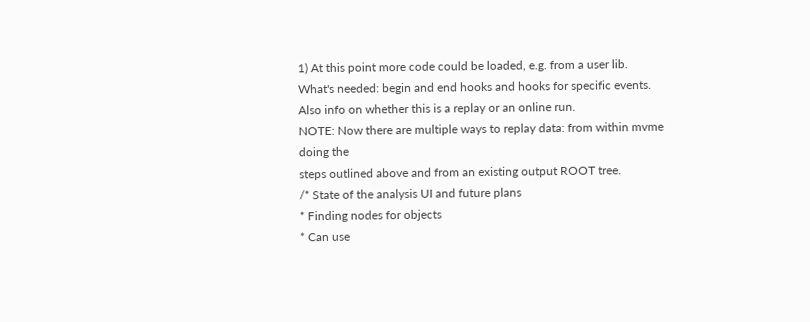1) At this point more code could be loaded, e.g. from a user lib.
What's needed: begin and end hooks and hooks for specific events.
Also info on whether this is a replay or an online run.
NOTE: Now there are multiple ways to replay data: from within mvme doing the
steps outlined above and from an existing output ROOT tree.
/* State of the analysis UI and future plans
* Finding nodes for objects
* Can use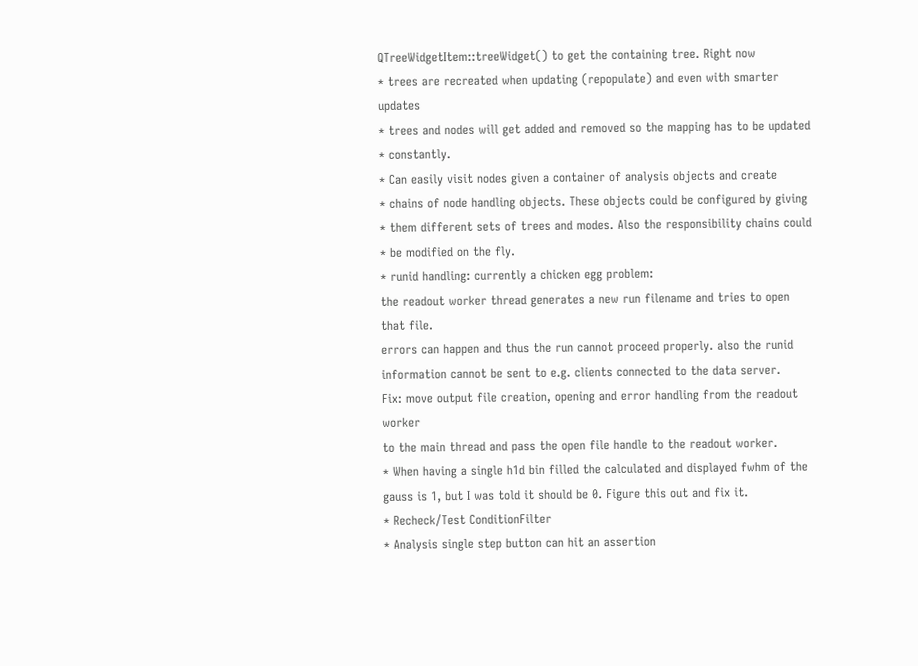QTreeWidgetItem::treeWidget() to get the containing tree. Right now
* trees are recreated when updating (repopulate) and even with smarter updates
* trees and nodes will get added and removed so the mapping has to be updated
* constantly.
* Can easily visit nodes given a container of analysis objects and create
* chains of node handling objects. These objects could be configured by giving
* them different sets of trees and modes. Also the responsibility chains could
* be modified on the fly.
* runid handling: currently a chicken egg problem:
the readout worker thread generates a new run filename and tries to open that file.
errors can happen and thus the run cannot proceed properly. also the runid
information cannot be sent to e.g. clients connected to the data server.
Fix: move output file creation, opening and error handling from the readout worker
to the main thread and pass the open file handle to the readout worker.
* When having a single h1d bin filled the calculated and displayed fwhm of the
gauss is 1, but I was told it should be 0. Figure this out and fix it.
* Recheck/Test ConditionFilter
* Analysis single step button can hit an assertion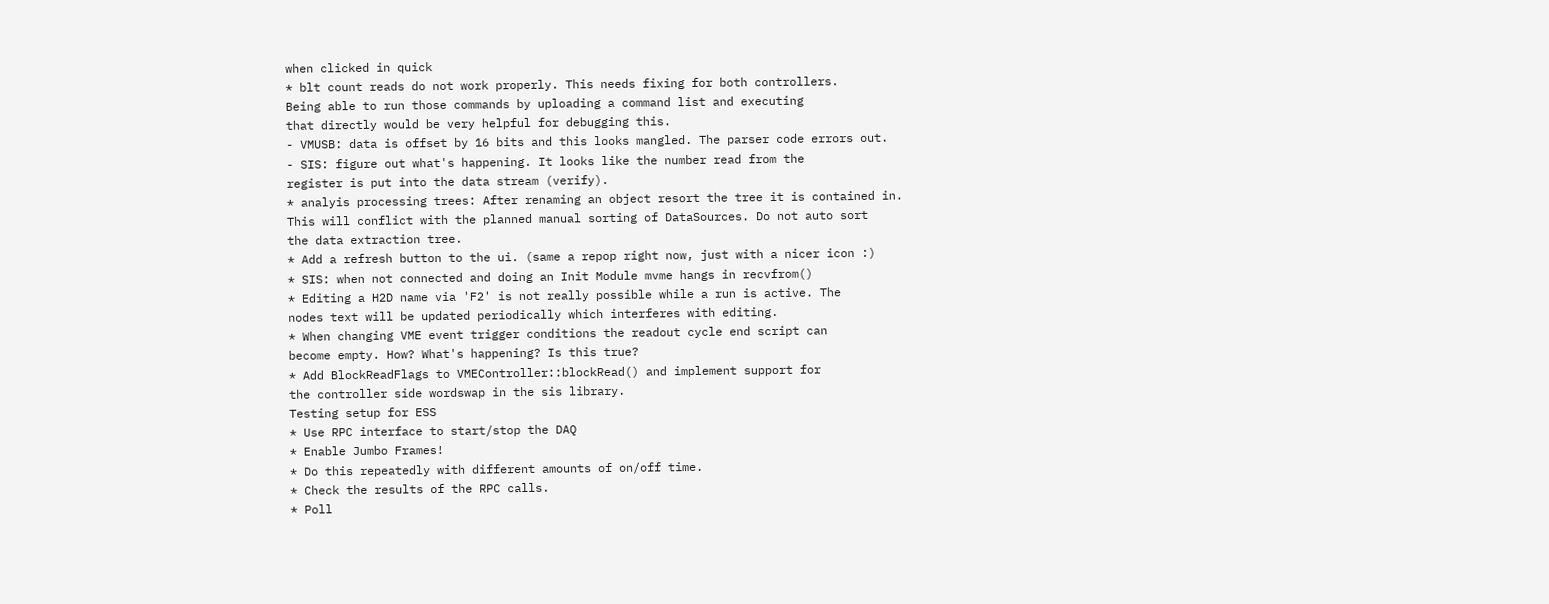when clicked in quick
* blt count reads do not work properly. This needs fixing for both controllers.
Being able to run those commands by uploading a command list and executing
that directly would be very helpful for debugging this.
- VMUSB: data is offset by 16 bits and this looks mangled. The parser code errors out.
- SIS: figure out what's happening. It looks like the number read from the
register is put into the data stream (verify).
* analyis processing trees: After renaming an object resort the tree it is contained in.
This will conflict with the planned manual sorting of DataSources. Do not auto sort
the data extraction tree.
* Add a refresh button to the ui. (same a repop right now, just with a nicer icon :)
* SIS: when not connected and doing an Init Module mvme hangs in recvfrom()
* Editing a H2D name via 'F2' is not really possible while a run is active. The
nodes text will be updated periodically which interferes with editing.
* When changing VME event trigger conditions the readout cycle end script can
become empty. How? What's happening? Is this true?
* Add BlockReadFlags to VMEController::blockRead() and implement support for
the controller side wordswap in the sis library.
Testing setup for ESS
* Use RPC interface to start/stop the DAQ
* Enable Jumbo Frames!
* Do this repeatedly with different amounts of on/off time.
* Check the results of the RPC calls.
* Poll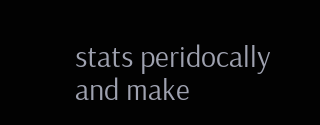stats peridocally and make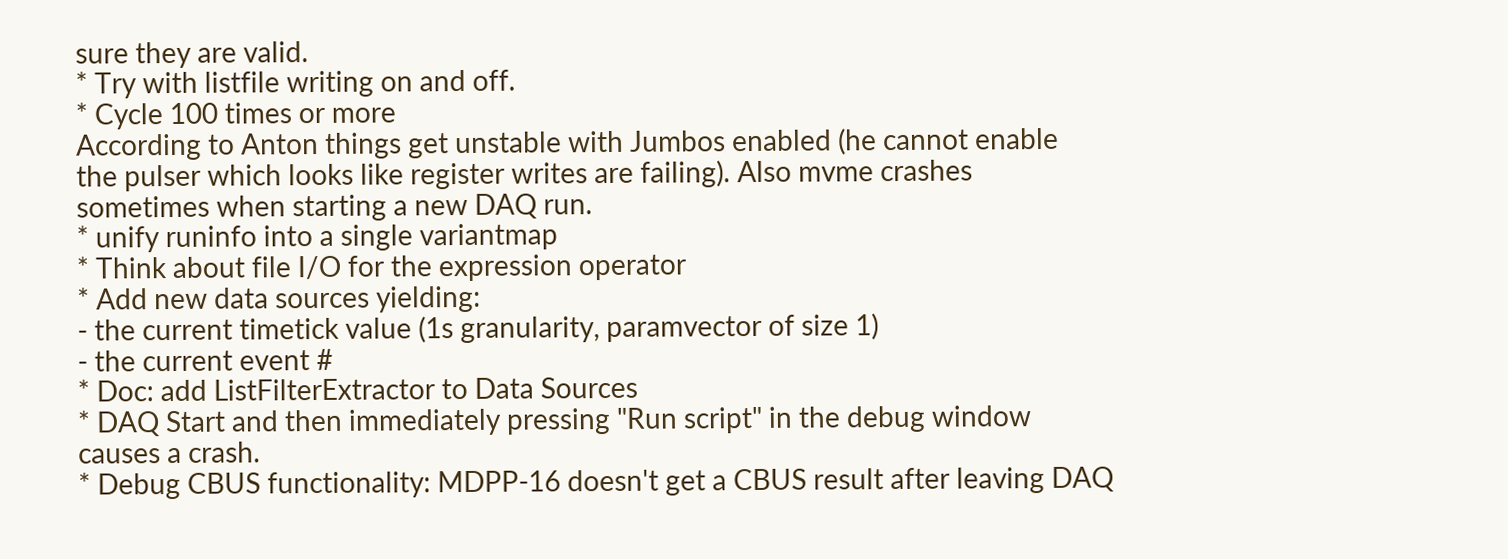sure they are valid.
* Try with listfile writing on and off.
* Cycle 100 times or more
According to Anton things get unstable with Jumbos enabled (he cannot enable
the pulser which looks like register writes are failing). Also mvme crashes
sometimes when starting a new DAQ run.
* unify runinfo into a single variantmap
* Think about file I/O for the expression operator
* Add new data sources yielding:
- the current timetick value (1s granularity, paramvector of size 1)
- the current event #
* Doc: add ListFilterExtractor to Data Sources
* DAQ Start and then immediately pressing "Run script" in the debug window
causes a crash.
* Debug CBUS functionality: MDPP-16 doesn't get a CBUS result after leaving DAQ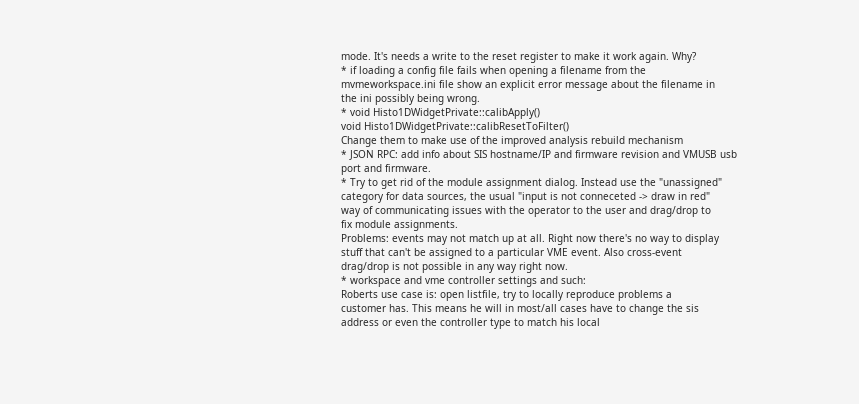mode. It's needs a write to the reset register to make it work again. Why?
* if loading a config file fails when opening a filename from the
mvmeworkspace.ini file show an explicit error message about the filename in
the ini possibly being wrong.
* void Histo1DWidgetPrivate::calibApply()
void Histo1DWidgetPrivate::calibResetToFilter()
Change them to make use of the improved analysis rebuild mechanism
* JSON RPC: add info about SIS hostname/IP and firmware revision and VMUSB usb
port and firmware.
* Try to get rid of the module assignment dialog. Instead use the "unassigned"
category for data sources, the usual "input is not conneceted -> draw in red"
way of communicating issues with the operator to the user and drag/drop to
fix module assignments.
Problems: events may not match up at all. Right now there's no way to display
stuff that can't be assigned to a particular VME event. Also cross-event
drag/drop is not possible in any way right now.
* workspace and vme controller settings and such:
Roberts use case is: open listfile, try to locally reproduce problems a
customer has. This means he will in most/all cases have to change the sis
address or even the controller type to match his local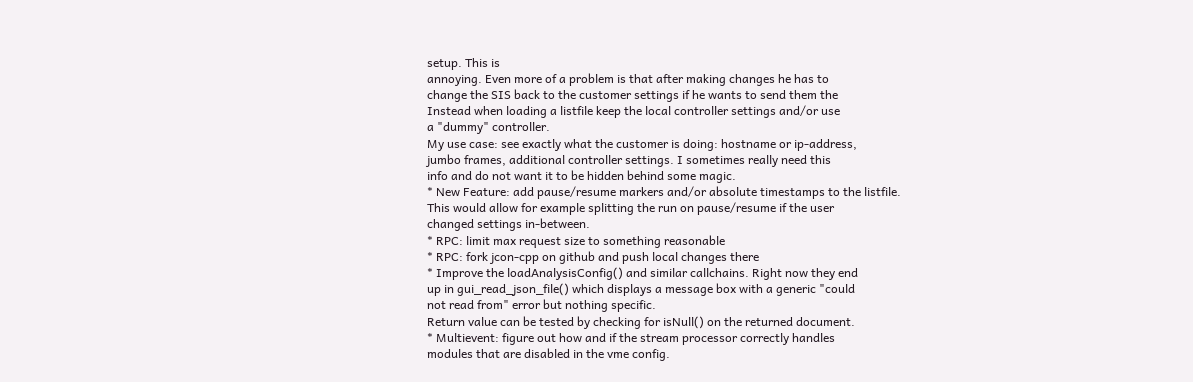setup. This is
annoying. Even more of a problem is that after making changes he has to
change the SIS back to the customer settings if he wants to send them the
Instead when loading a listfile keep the local controller settings and/or use
a "dummy" controller.
My use case: see exactly what the customer is doing: hostname or ip-address,
jumbo frames, additional controller settings. I sometimes really need this
info and do not want it to be hidden behind some magic.
* New Feature: add pause/resume markers and/or absolute timestamps to the listfile.
This would allow for example splitting the run on pause/resume if the user
changed settings in-between.
* RPC: limit max request size to something reasonable
* RPC: fork jcon-cpp on github and push local changes there
* Improve the loadAnalysisConfig() and similar callchains. Right now they end
up in gui_read_json_file() which displays a message box with a generic "could
not read from" error but nothing specific.
Return value can be tested by checking for isNull() on the returned document.
* Multievent: figure out how and if the stream processor correctly handles
modules that are disabled in the vme config.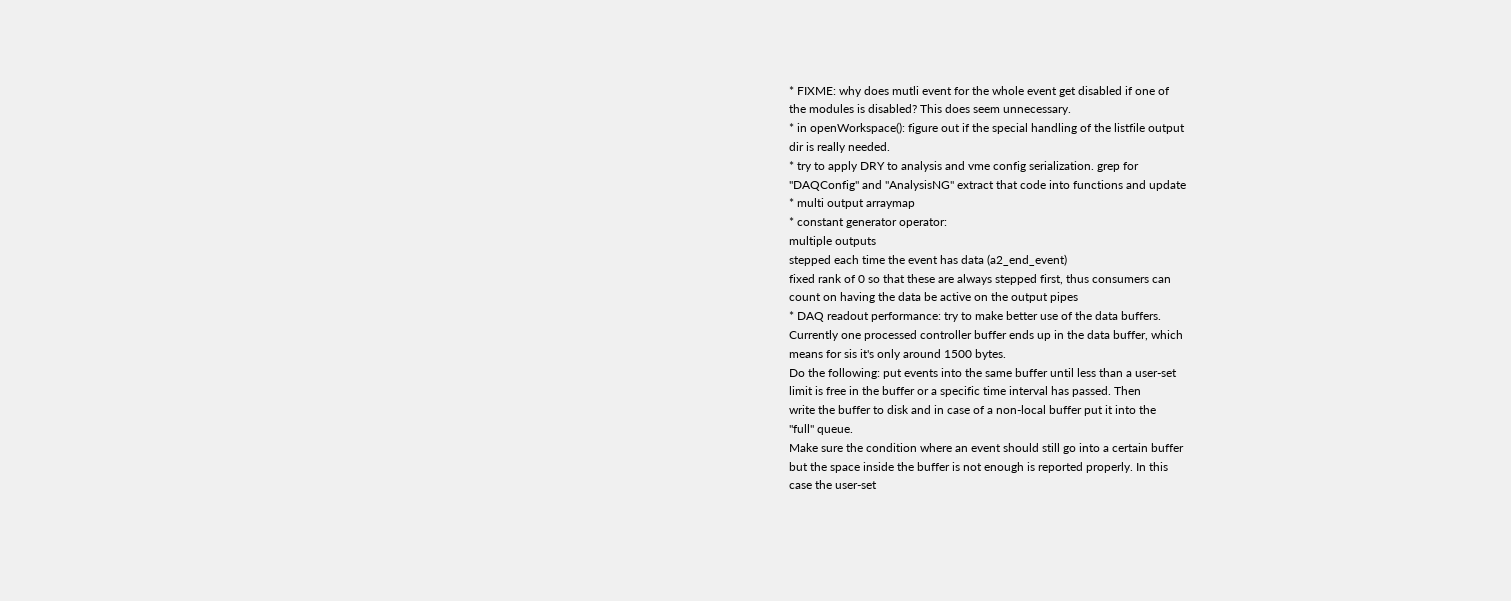* FIXME: why does mutli event for the whole event get disabled if one of
the modules is disabled? This does seem unnecessary.
* in openWorkspace(): figure out if the special handling of the listfile output
dir is really needed.
* try to apply DRY to analysis and vme config serialization. grep for
"DAQConfig" and "AnalysisNG" extract that code into functions and update
* multi output arraymap
* constant generator operator:
multiple outputs
stepped each time the event has data (a2_end_event)
fixed rank of 0 so that these are always stepped first, thus consumers can
count on having the data be active on the output pipes
* DAQ readout performance: try to make better use of the data buffers.
Currently one processed controller buffer ends up in the data buffer, which
means for sis it's only around 1500 bytes.
Do the following: put events into the same buffer until less than a user-set
limit is free in the buffer or a specific time interval has passed. Then
write the buffer to disk and in case of a non-local buffer put it into the
"full" queue.
Make sure the condition where an event should still go into a certain buffer
but the space inside the buffer is not enough is reported properly. In this
case the user-set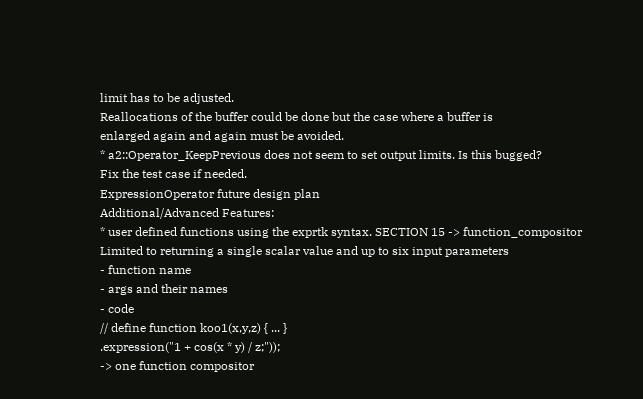limit has to be adjusted.
Reallocations of the buffer could be done but the case where a buffer is
enlarged again and again must be avoided.
* a2::Operator_KeepPrevious does not seem to set output limits. Is this bugged?
Fix the test case if needed.
ExpressionOperator future design plan
Additional/Advanced Features:
* user defined functions using the exprtk syntax. SECTION 15 -> function_compositor
Limited to returning a single scalar value and up to six input parameters
- function name
- args and their names
- code
// define function koo1(x,y,z) { ... }
.expression("1 + cos(x * y) / z;"));
-> one function compositor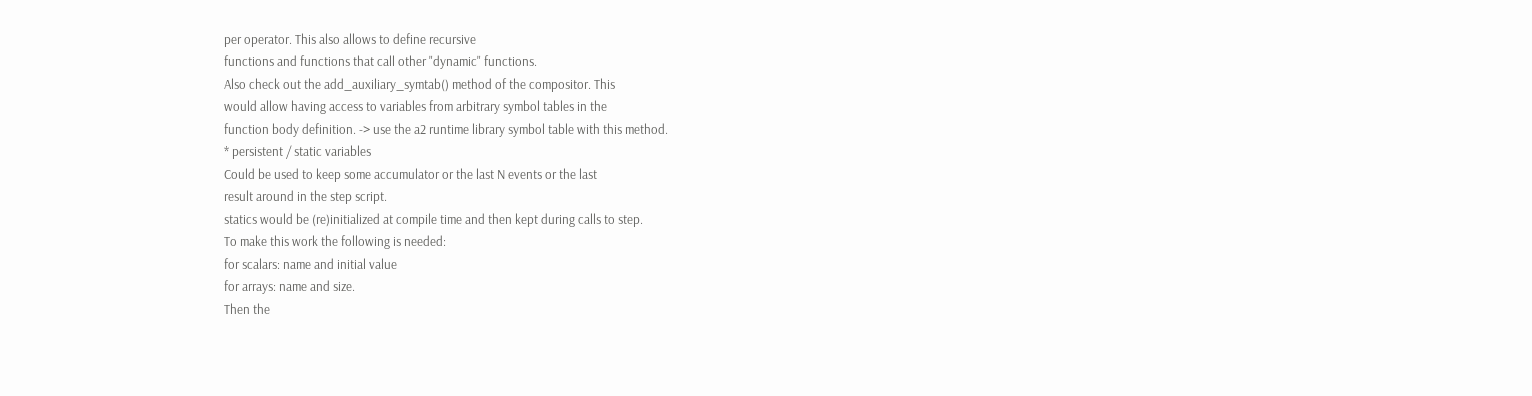per operator. This also allows to define recursive
functions and functions that call other "dynamic" functions.
Also check out the add_auxiliary_symtab() method of the compositor. This
would allow having access to variables from arbitrary symbol tables in the
function body definition. -> use the a2 runtime library symbol table with this method.
* persistent / static variables
Could be used to keep some accumulator or the last N events or the last
result around in the step script.
statics would be (re)initialized at compile time and then kept during calls to step.
To make this work the following is needed:
for scalars: name and initial value
for arrays: name and size.
Then the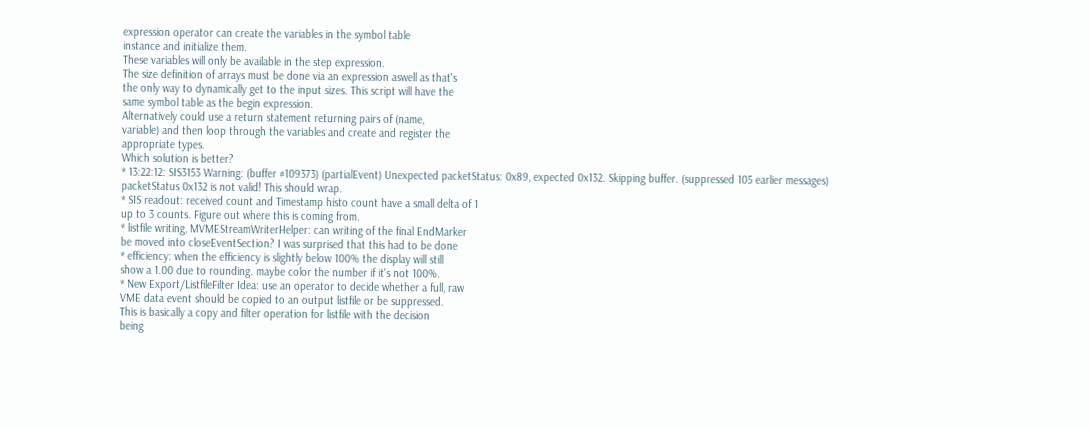expression operator can create the variables in the symbol table
instance and initialize them.
These variables will only be available in the step expression.
The size definition of arrays must be done via an expression aswell as that's
the only way to dynamically get to the input sizes. This script will have the
same symbol table as the begin expression.
Alternatively could use a return statement returning pairs of (name,
variable) and then loop through the variables and create and register the
appropriate types.
Which solution is better?
* 13:22:12: SIS3153 Warning: (buffer #109373) (partialEvent) Unexpected packetStatus: 0x89, expected 0x132. Skipping buffer. (suppressed 105 earlier messages)
packetStatus 0x132 is not valid! This should wrap.
* SIS readout: received count and Timestamp histo count have a small delta of 1
up to 3 counts. Figure out where this is coming from.
* listfile writing, MVMEStreamWriterHelper: can writing of the final EndMarker
be moved into closeEventSection? I was surprised that this had to be done
* efficiency: when the efficiency is slightly below 100% the display will still
show a 1.00 due to rounding. maybe color the number if it's not 100%.
* New Export/ListfileFilter Idea: use an operator to decide whether a full, raw
VME data event should be copied to an output listfile or be suppressed.
This is basically a copy and filter operation for listfile with the decision
being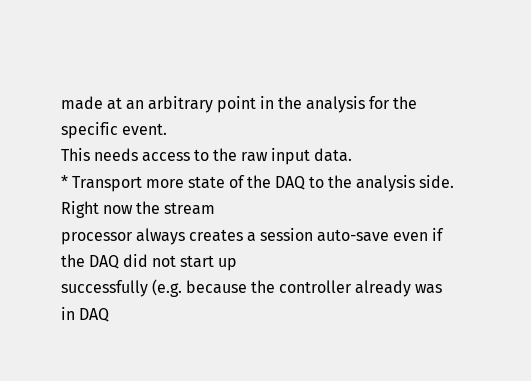made at an arbitrary point in the analysis for the specific event.
This needs access to the raw input data.
* Transport more state of the DAQ to the analysis side. Right now the stream
processor always creates a session auto-save even if the DAQ did not start up
successfully (e.g. because the controller already was in DAQ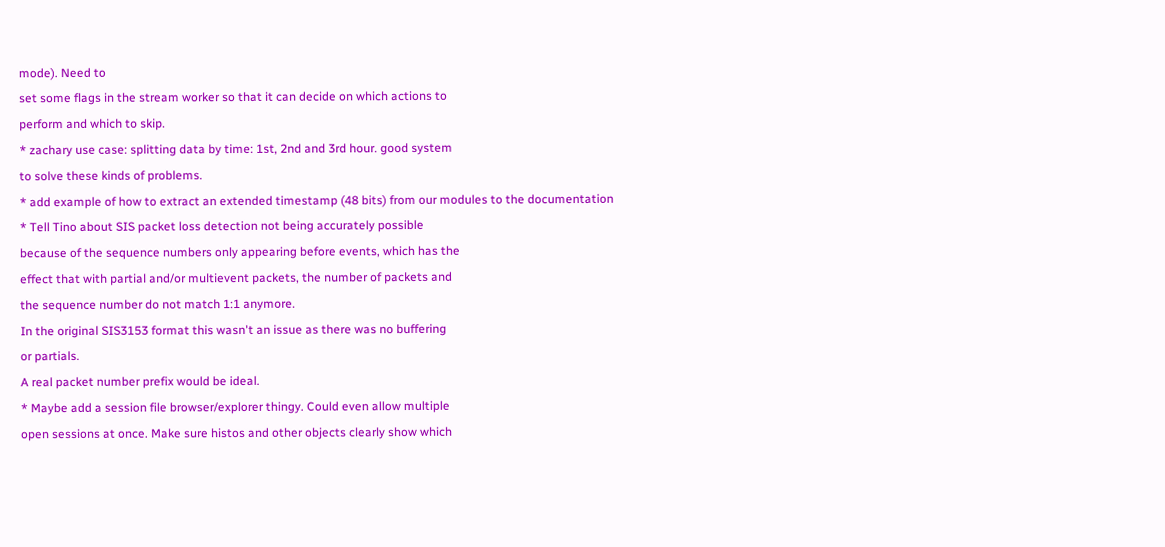mode). Need to
set some flags in the stream worker so that it can decide on which actions to
perform and which to skip.
* zachary use case: splitting data by time: 1st, 2nd and 3rd hour. good system
to solve these kinds of problems.
* add example of how to extract an extended timestamp (48 bits) from our modules to the documentation
* Tell Tino about SIS packet loss detection not being accurately possible
because of the sequence numbers only appearing before events, which has the
effect that with partial and/or multievent packets, the number of packets and
the sequence number do not match 1:1 anymore.
In the original SIS3153 format this wasn't an issue as there was no buffering
or partials.
A real packet number prefix would be ideal.
* Maybe add a session file browser/explorer thingy. Could even allow multiple
open sessions at once. Make sure histos and other objects clearly show which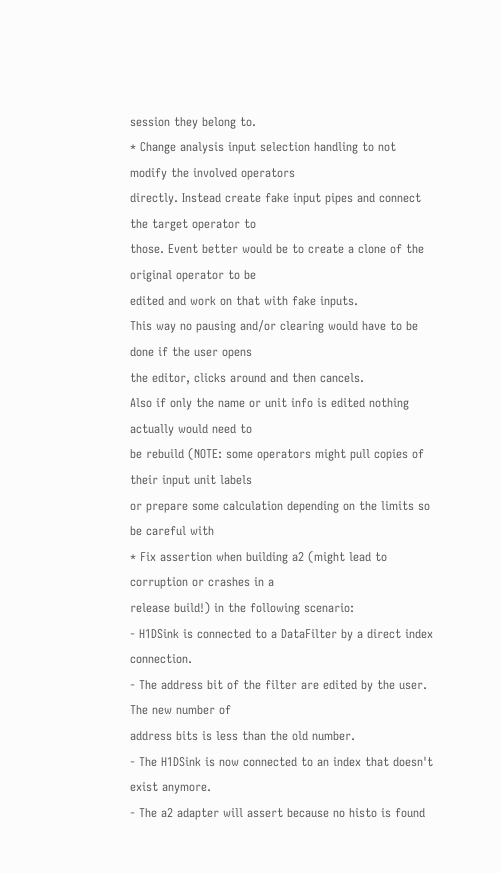session they belong to.
* Change analysis input selection handling to not modify the involved operators
directly. Instead create fake input pipes and connect the target operator to
those. Event better would be to create a clone of the original operator to be
edited and work on that with fake inputs.
This way no pausing and/or clearing would have to be done if the user opens
the editor, clicks around and then cancels.
Also if only the name or unit info is edited nothing actually would need to
be rebuild (NOTE: some operators might pull copies of their input unit labels
or prepare some calculation depending on the limits so be careful with
* Fix assertion when building a2 (might lead to corruption or crashes in a
release build!) in the following scenario:
- H1DSink is connected to a DataFilter by a direct index connection.
- The address bit of the filter are edited by the user. The new number of
address bits is less than the old number.
- The H1DSink is now connected to an index that doesn't exist anymore.
- The a2 adapter will assert because no histo is found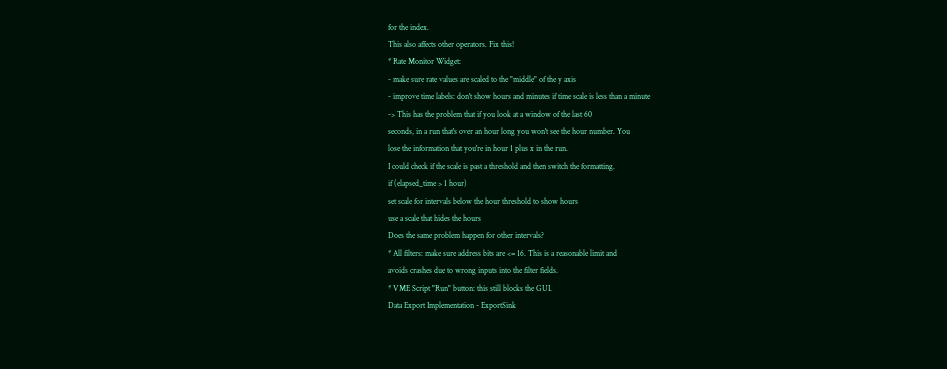for the index.
This also affects other operators. Fix this!
* Rate Monitor Widget:
- make sure rate values are scaled to the "middle" of the y axis
- improve time labels: don't show hours and minutes if time scale is less than a minute
-> This has the problem that if you look at a window of the last 60
seconds, in a run that's over an hour long you won't see the hour number. You
lose the information that you're in hour 1 plus x in the run.
I could check if the scale is past a threshold and then switch the formatting.
if (elapsed_time > 1 hour)
set scale for intervals below the hour threshold to show hours
use a scale that hides the hours
Does the same problem happen for other intervals?
* All filters: make sure address bits are <= 16. This is a reasonable limit and
avoids crashes due to wrong inputs into the filter fields.
* VME Script "Run" button: this still blocks the GUI.
Data Export Implementation - ExportSink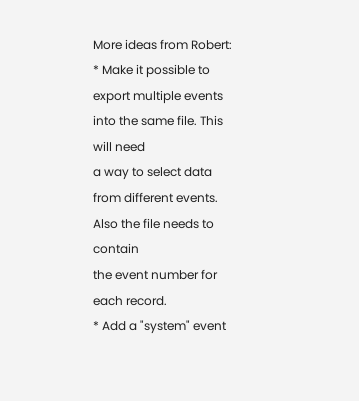More ideas from Robert:
* Make it possible to export multiple events into the same file. This will need
a way to select data from different events. Also the file needs to contain
the event number for each record.
* Add a "system" event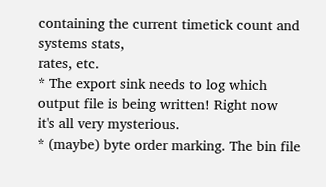containing the current timetick count and systems stats,
rates, etc.
* The export sink needs to log which output file is being written! Right now
it's all very mysterious.
* (maybe) byte order marking. The bin file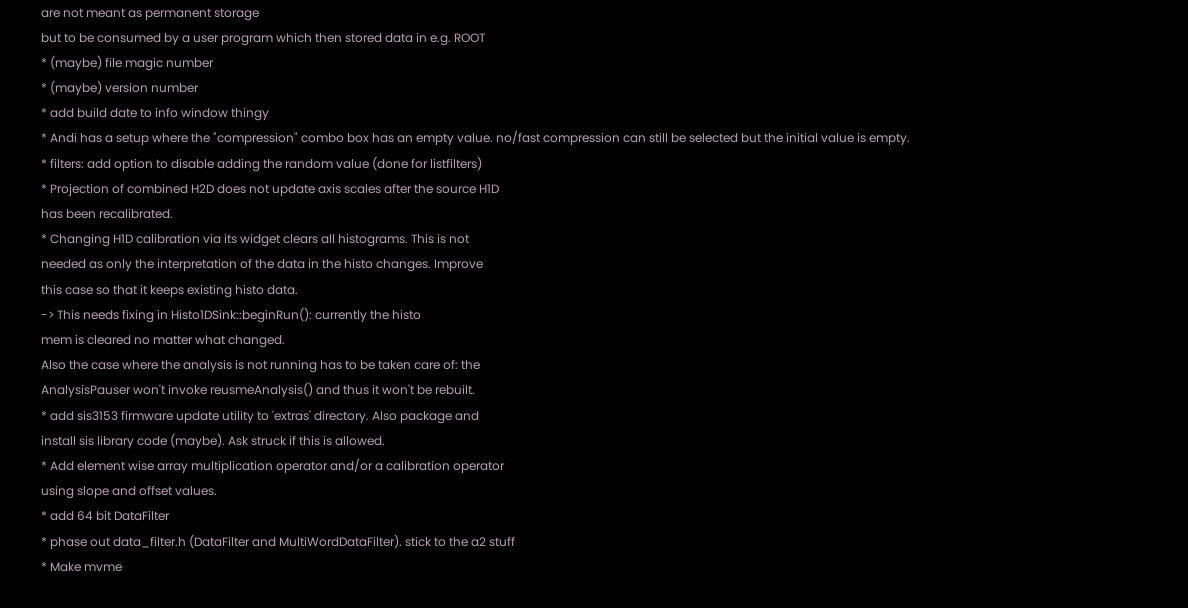are not meant as permanent storage
but to be consumed by a user program which then stored data in e.g. ROOT
* (maybe) file magic number
* (maybe) version number
* add build date to info window thingy
* Andi has a setup where the "compression" combo box has an empty value. no/fast compression can still be selected but the initial value is empty.
* filters: add option to disable adding the random value (done for listfilters)
* Projection of combined H2D does not update axis scales after the source H1D
has been recalibrated.
* Changing H1D calibration via its widget clears all histograms. This is not
needed as only the interpretation of the data in the histo changes. Improve
this case so that it keeps existing histo data.
-> This needs fixing in Histo1DSink::beginRun(): currently the histo
mem is cleared no matter what changed.
Also the case where the analysis is not running has to be taken care of: the
AnalysisPauser won't invoke reusmeAnalysis() and thus it won't be rebuilt.
* add sis3153 firmware update utility to 'extras' directory. Also package and
install sis library code (maybe). Ask struck if this is allowed.
* Add element wise array multiplication operator and/or a calibration operator
using slope and offset values.
* add 64 bit DataFilter
* phase out data_filter.h (DataFilter and MultiWordDataFilter). stick to the a2 stuff
* Make mvme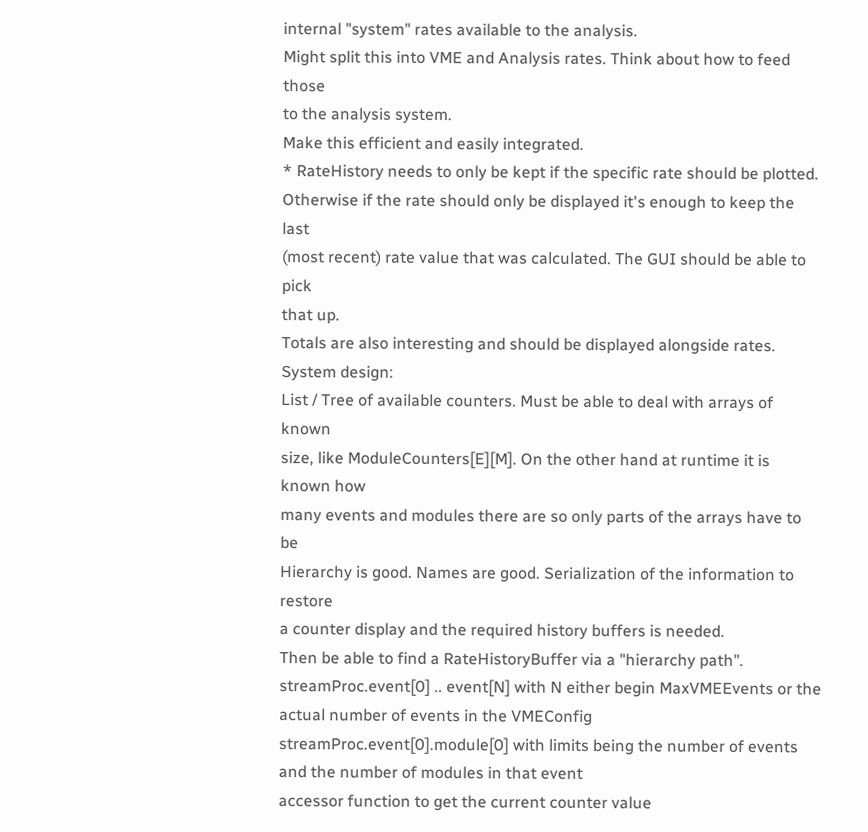internal "system" rates available to the analysis.
Might split this into VME and Analysis rates. Think about how to feed those
to the analysis system.
Make this efficient and easily integrated.
* RateHistory needs to only be kept if the specific rate should be plotted.
Otherwise if the rate should only be displayed it's enough to keep the last
(most recent) rate value that was calculated. The GUI should be able to pick
that up.
Totals are also interesting and should be displayed alongside rates.
System design:
List / Tree of available counters. Must be able to deal with arrays of known
size, like ModuleCounters[E][M]. On the other hand at runtime it is known how
many events and modules there are so only parts of the arrays have to be
Hierarchy is good. Names are good. Serialization of the information to restore
a counter display and the required history buffers is needed.
Then be able to find a RateHistoryBuffer via a "hierarchy path".
streamProc.event[0] .. event[N] with N either begin MaxVMEEvents or the actual number of events in the VMEConfig
streamProc.event[0].module[0] with limits being the number of events and the number of modules in that event
accessor function to get the current counter value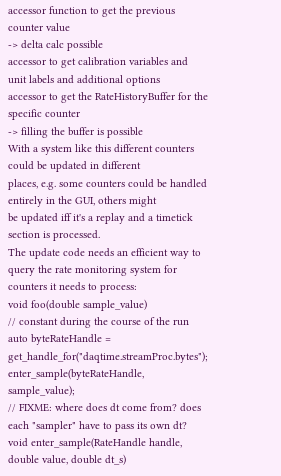accessor function to get the previous counter value
-> delta calc possible
accessor to get calibration variables and unit labels and additional options
accessor to get the RateHistoryBuffer for the specific counter
-> filling the buffer is possible
With a system like this different counters could be updated in different
places, e.g. some counters could be handled entirely in the GUI, others might
be updated iff it's a replay and a timetick section is processed.
The update code needs an efficient way to query the rate monitoring system for
counters it needs to process:
void foo(double sample_value)
// constant during the course of the run
auto byteRateHandle = get_handle_for("daqtime.streamProc.bytes");
enter_sample(byteRateHandle, sample_value);
// FIXME: where does dt come from? does each "sampler" have to pass its own dt?
void enter_sample(RateHandle handle, double value, double dt_s)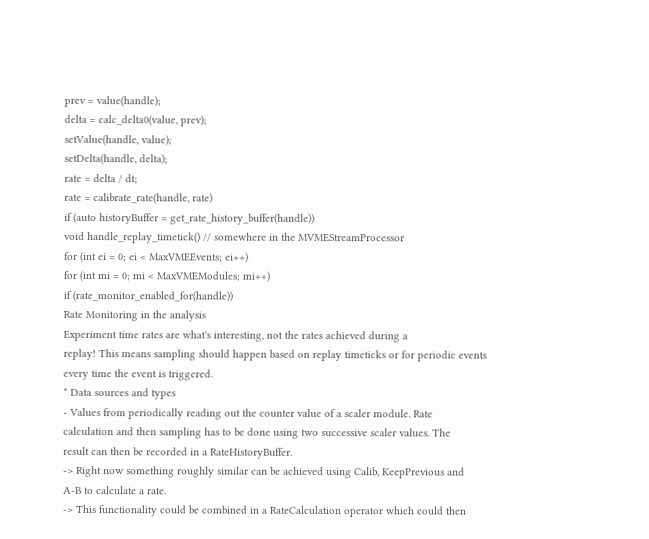prev = value(handle);
delta = calc_delta0(value, prev);
setValue(handle, value);
setDelta(handle, delta);
rate = delta / dt;
rate = calibrate_rate(handle, rate)
if (auto historyBuffer = get_rate_history_buffer(handle))
void handle_replay_timetick() // somewhere in the MVMEStreamProcessor
for (int ei = 0; ei < MaxVMEEvents; ei++)
for (int mi = 0; mi < MaxVMEModules; mi++)
if (rate_monitor_enabled_for(handle))
Rate Monitoring in the analysis
Experiment time rates are what's interesting, not the rates achieved during a
replay! This means sampling should happen based on replay timeticks or for periodic events
every time the event is triggered.
* Data sources and types
- Values from periodically reading out the counter value of a scaler module. Rate
calculation and then sampling has to be done using two successive scaler values. The
result can then be recorded in a RateHistoryBuffer.
-> Right now something roughly similar can be achieved using Calib, KeepPrevious and
A-B to calculate a rate.
-> This functionality could be combined in a RateCalculation operator which could then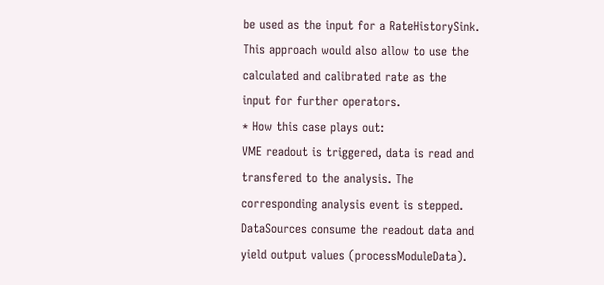be used as the input for a RateHistorySink.
This approach would also allow to use the calculated and calibrated rate as the
input for further operators.
* How this case plays out:
VME readout is triggered, data is read and transfered to the analysis. The
corresponding analysis event is stepped. DataSources consume the readout data and
yield output values (processModuleData).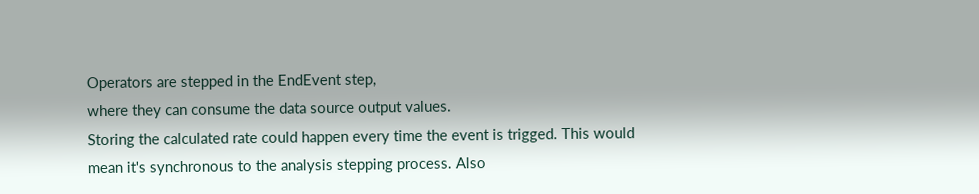Operators are stepped in the EndEvent step,
where they can consume the data source output values.
Storing the calculated rate could happen every time the event is trigged. This would
mean it's synchronous to the analysis stepping process. Also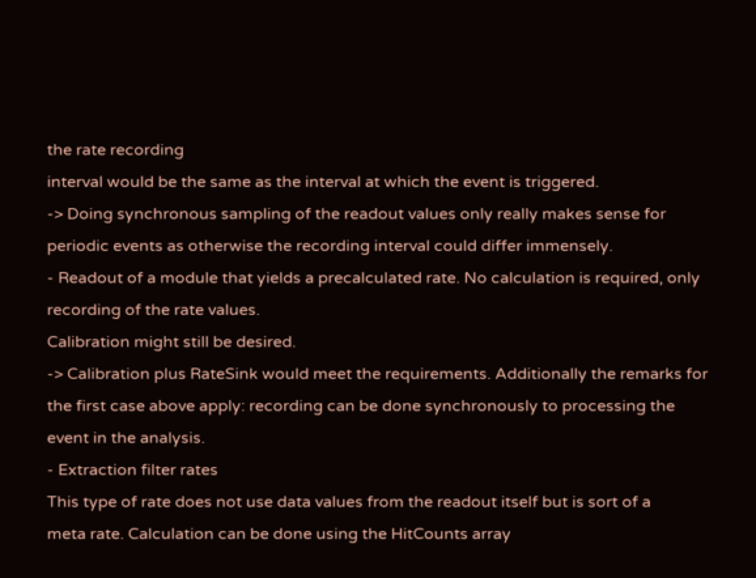the rate recording
interval would be the same as the interval at which the event is triggered.
-> Doing synchronous sampling of the readout values only really makes sense for
periodic events as otherwise the recording interval could differ immensely.
- Readout of a module that yields a precalculated rate. No calculation is required, only
recording of the rate values.
Calibration might still be desired.
-> Calibration plus RateSink would meet the requirements. Additionally the remarks for
the first case above apply: recording can be done synchronously to processing the
event in the analysis.
- Extraction filter rates
This type of rate does not use data values from the readout itself but is sort of a
meta rate. Calculation can be done using the HitCounts array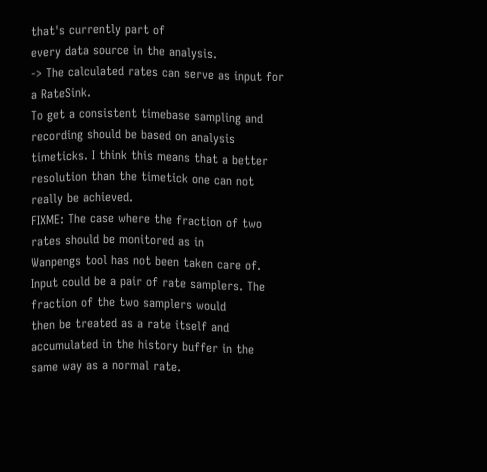that's currently part of
every data source in the analysis.
-> The calculated rates can serve as input for a RateSink.
To get a consistent timebase sampling and recording should be based on analysis
timeticks. I think this means that a better resolution than the timetick one can not
really be achieved.
FIXME: The case where the fraction of two rates should be monitored as in
Wanpengs tool has not been taken care of.
Input could be a pair of rate samplers. The fraction of the two samplers would
then be treated as a rate itself and accumulated in the history buffer in the
same way as a normal rate.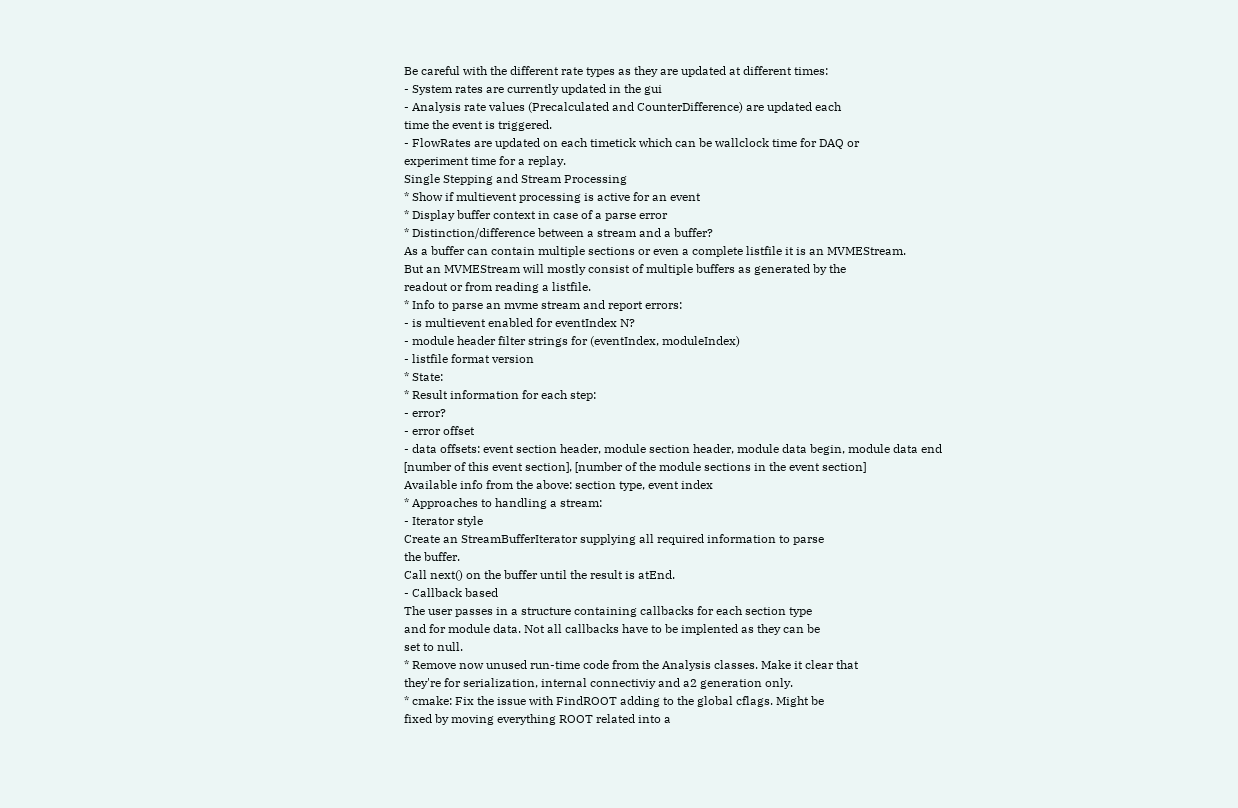Be careful with the different rate types as they are updated at different times:
- System rates are currently updated in the gui
- Analysis rate values (Precalculated and CounterDifference) are updated each
time the event is triggered.
- FlowRates are updated on each timetick which can be wallclock time for DAQ or
experiment time for a replay.
Single Stepping and Stream Processing
* Show if multievent processing is active for an event
* Display buffer context in case of a parse error
* Distinction/difference between a stream and a buffer?
As a buffer can contain multiple sections or even a complete listfile it is an MVMEStream.
But an MVMEStream will mostly consist of multiple buffers as generated by the
readout or from reading a listfile.
* Info to parse an mvme stream and report errors:
- is multievent enabled for eventIndex N?
- module header filter strings for (eventIndex, moduleIndex)
- listfile format version
* State:
* Result information for each step:
- error?
- error offset
- data offsets: event section header, module section header, module data begin, module data end
[number of this event section], [number of the module sections in the event section]
Available info from the above: section type, event index
* Approaches to handling a stream:
- Iterator style
Create an StreamBufferIterator supplying all required information to parse
the buffer.
Call next() on the buffer until the result is atEnd.
- Callback based
The user passes in a structure containing callbacks for each section type
and for module data. Not all callbacks have to be implented as they can be
set to null.
* Remove now unused run-time code from the Analysis classes. Make it clear that
they're for serialization, internal connectiviy and a2 generation only.
* cmake: Fix the issue with FindROOT adding to the global cflags. Might be
fixed by moving everything ROOT related into a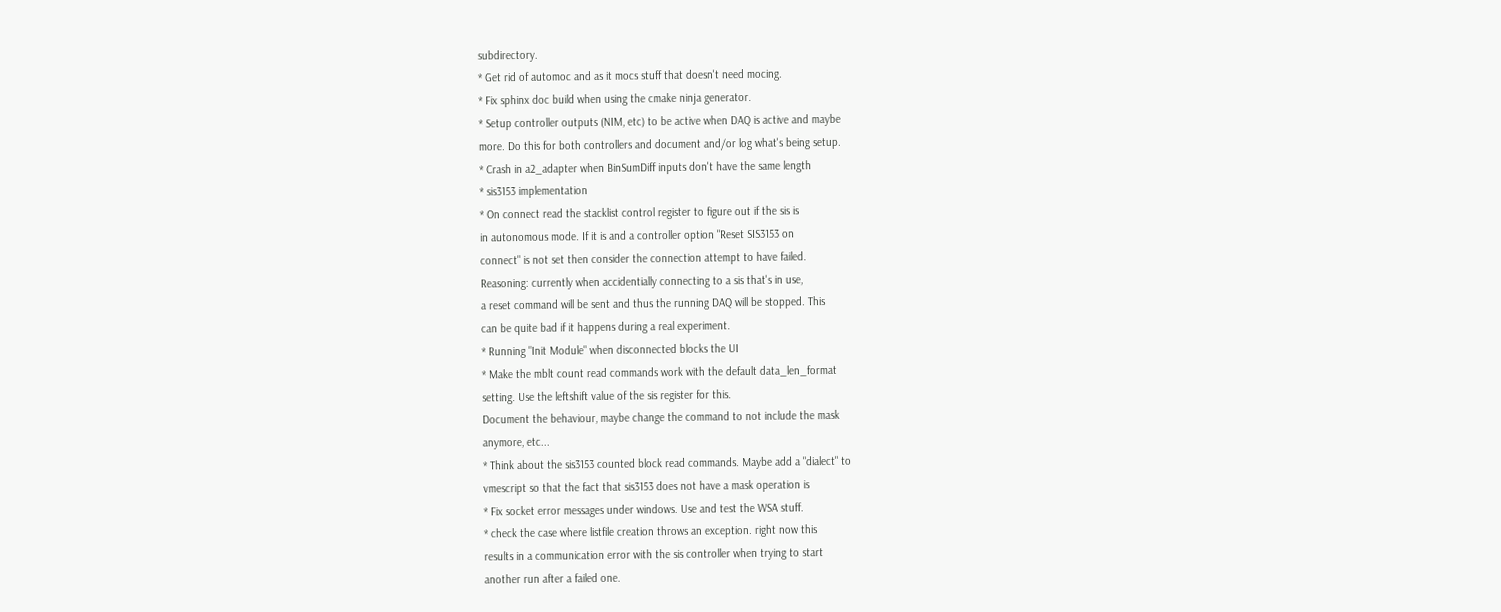subdirectory.
* Get rid of automoc and as it mocs stuff that doesn't need mocing.
* Fix sphinx doc build when using the cmake ninja generator.
* Setup controller outputs (NIM, etc) to be active when DAQ is active and maybe
more. Do this for both controllers and document and/or log what's being setup.
* Crash in a2_adapter when BinSumDiff inputs don't have the same length
* sis3153 implementation
* On connect read the stacklist control register to figure out if the sis is
in autonomous mode. If it is and a controller option "Reset SIS3153 on
connect" is not set then consider the connection attempt to have failed.
Reasoning: currently when accidentially connecting to a sis that's in use,
a reset command will be sent and thus the running DAQ will be stopped. This
can be quite bad if it happens during a real experiment.
* Running "Init Module" when disconnected blocks the UI
* Make the mblt count read commands work with the default data_len_format
setting. Use the leftshift value of the sis register for this.
Document the behaviour, maybe change the command to not include the mask
anymore, etc...
* Think about the sis3153 counted block read commands. Maybe add a "dialect" to
vmescript so that the fact that sis3153 does not have a mask operation is
* Fix socket error messages under windows. Use and test the WSA stuff.
* check the case where listfile creation throws an exception. right now this
results in a communication error with the sis controller when trying to start
another run after a failed one.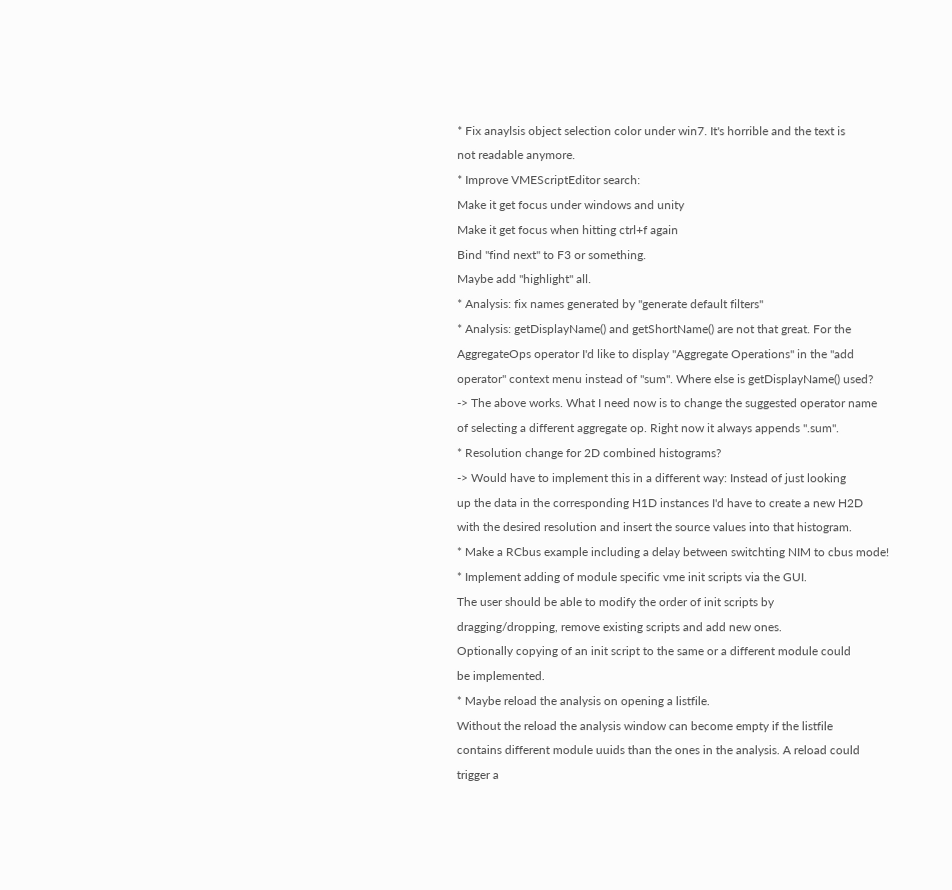* Fix anaylsis object selection color under win7. It's horrible and the text is
not readable anymore.
* Improve VMEScriptEditor search:
Make it get focus under windows and unity
Make it get focus when hitting ctrl+f again
Bind "find next" to F3 or something.
Maybe add "highlight" all.
* Analysis: fix names generated by "generate default filters"
* Analysis: getDisplayName() and getShortName() are not that great. For the
AggregateOps operator I'd like to display "Aggregate Operations" in the "add
operator" context menu instead of "sum". Where else is getDisplayName() used?
-> The above works. What I need now is to change the suggested operator name
of selecting a different aggregate op. Right now it always appends ".sum".
* Resolution change for 2D combined histograms?
-> Would have to implement this in a different way: Instead of just looking
up the data in the corresponding H1D instances I'd have to create a new H2D
with the desired resolution and insert the source values into that histogram.
* Make a RCbus example including a delay between switchting NIM to cbus mode!
* Implement adding of module specific vme init scripts via the GUI.
The user should be able to modify the order of init scripts by
dragging/dropping, remove existing scripts and add new ones.
Optionally copying of an init script to the same or a different module could
be implemented.
* Maybe reload the analysis on opening a listfile.
Without the reload the analysis window can become empty if the listfile
contains different module uuids than the ones in the analysis. A reload could
trigger a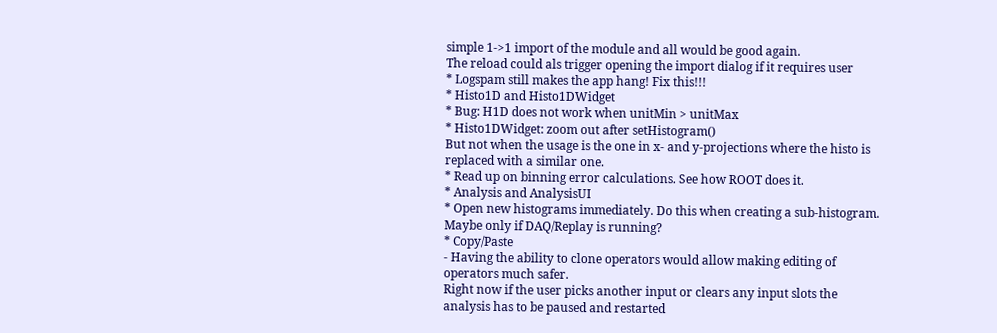simple 1->1 import of the module and all would be good again.
The reload could als trigger opening the import dialog if it requires user
* Logspam still makes the app hang! Fix this!!!
* Histo1D and Histo1DWidget
* Bug: H1D does not work when unitMin > unitMax
* Histo1DWidget: zoom out after setHistogram()
But not when the usage is the one in x- and y-projections where the histo is
replaced with a similar one.
* Read up on binning error calculations. See how ROOT does it.
* Analysis and AnalysisUI
* Open new histograms immediately. Do this when creating a sub-histogram.
Maybe only if DAQ/Replay is running?
* Copy/Paste
- Having the ability to clone operators would allow making editing of
operators much safer.
Right now if the user picks another input or clears any input slots the
analysis has to be paused and restarted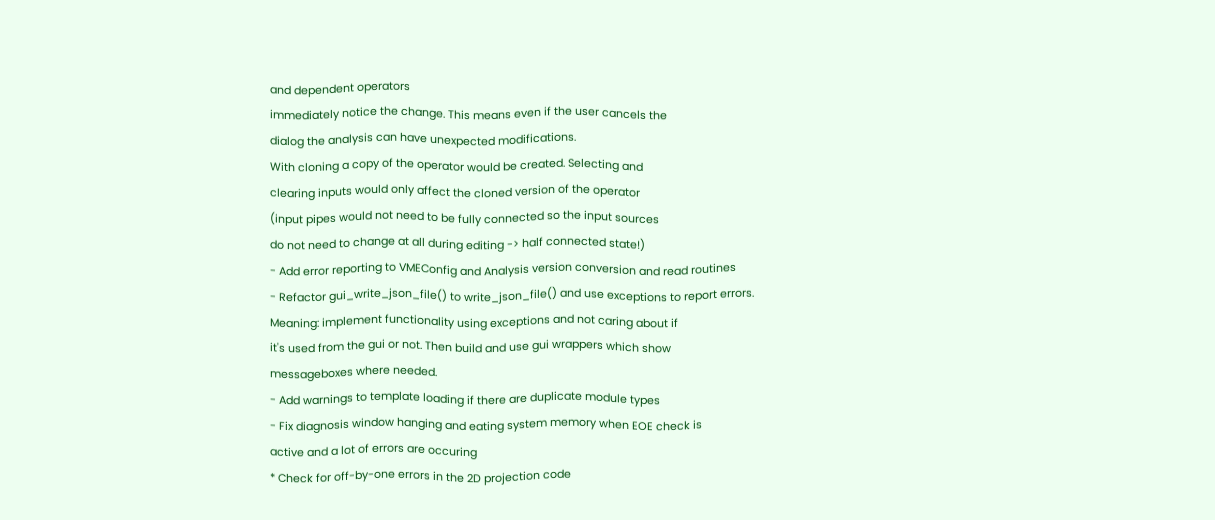and dependent operators
immediately notice the change. This means even if the user cancels the
dialog the analysis can have unexpected modifications.
With cloning a copy of the operator would be created. Selecting and
clearing inputs would only affect the cloned version of the operator
(input pipes would not need to be fully connected so the input sources
do not need to change at all during editing -> half connected state!)
- Add error reporting to VMEConfig and Analysis version conversion and read routines
- Refactor gui_write_json_file() to write_json_file() and use exceptions to report errors.
Meaning: implement functionality using exceptions and not caring about if
it's used from the gui or not. Then build and use gui wrappers which show
messageboxes where needed.
- Add warnings to template loading if there are duplicate module types
- Fix diagnosis window hanging and eating system memory when EOE check is
active and a lot of errors are occuring
* Check for off-by-one errors in the 2D projection code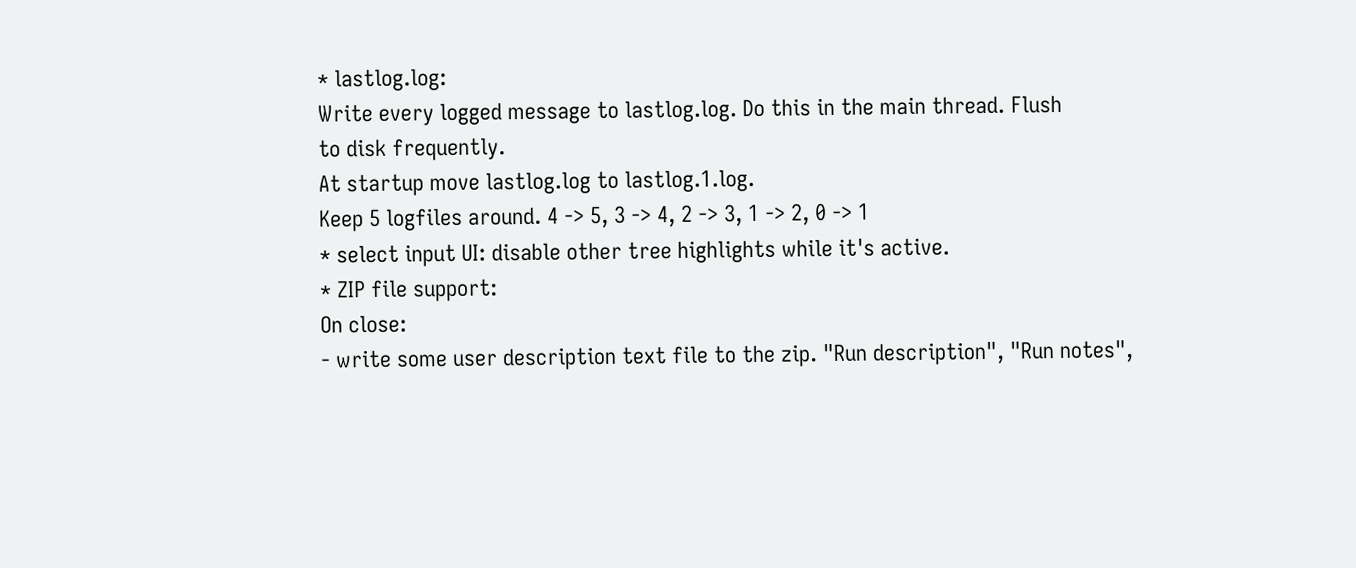* lastlog.log:
Write every logged message to lastlog.log. Do this in the main thread. Flush
to disk frequently.
At startup move lastlog.log to lastlog.1.log.
Keep 5 logfiles around. 4 -> 5, 3 -> 4, 2 -> 3, 1 -> 2, 0 -> 1
* select input UI: disable other tree highlights while it's active.
* ZIP file support:
On close:
- write some user description text file to the zip. "Run description", "Run notes",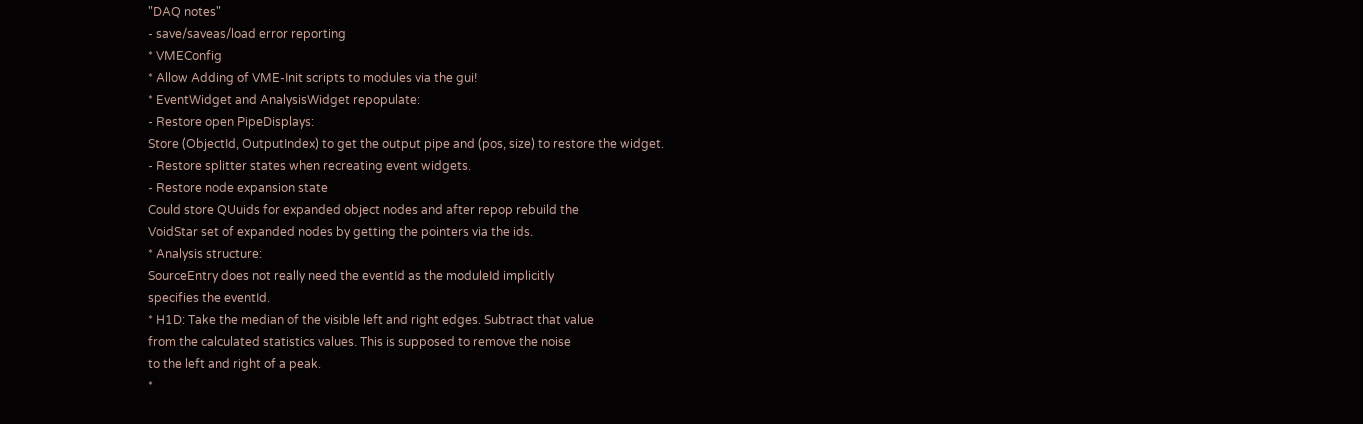"DAQ notes"
- save/saveas/load error reporting
* VMEConfig
* Allow Adding of VME-Init scripts to modules via the gui!
* EventWidget and AnalysisWidget repopulate:
- Restore open PipeDisplays:
Store (ObjectId, OutputIndex) to get the output pipe and (pos, size) to restore the widget.
- Restore splitter states when recreating event widgets.
- Restore node expansion state
Could store QUuids for expanded object nodes and after repop rebuild the
VoidStar set of expanded nodes by getting the pointers via the ids.
* Analysis structure:
SourceEntry does not really need the eventId as the moduleId implicitly
specifies the eventId.
* H1D: Take the median of the visible left and right edges. Subtract that value
from the calculated statistics values. This is supposed to remove the noise
to the left and right of a peak.
*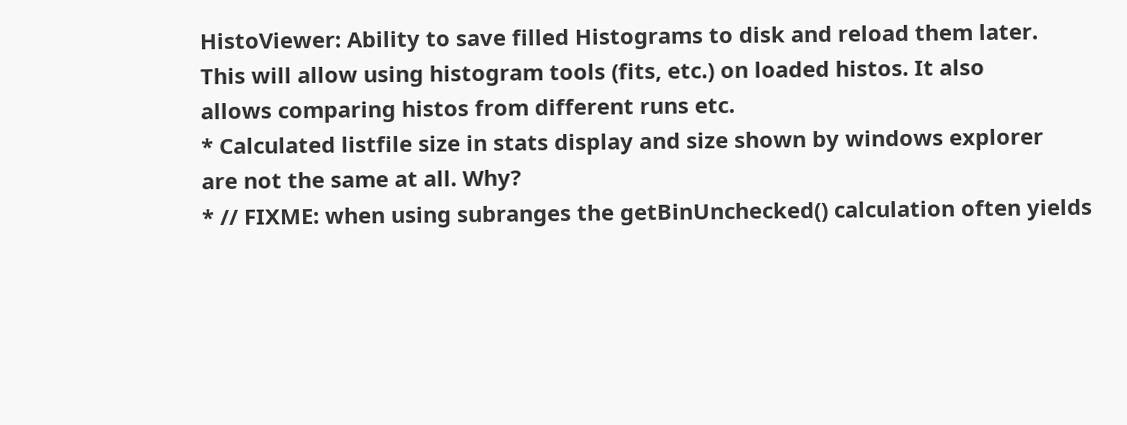HistoViewer: Ability to save filled Histograms to disk and reload them later.
This will allow using histogram tools (fits, etc.) on loaded histos. It also
allows comparing histos from different runs etc.
* Calculated listfile size in stats display and size shown by windows explorer
are not the same at all. Why?
* // FIXME: when using subranges the getBinUnchecked() calculation often yields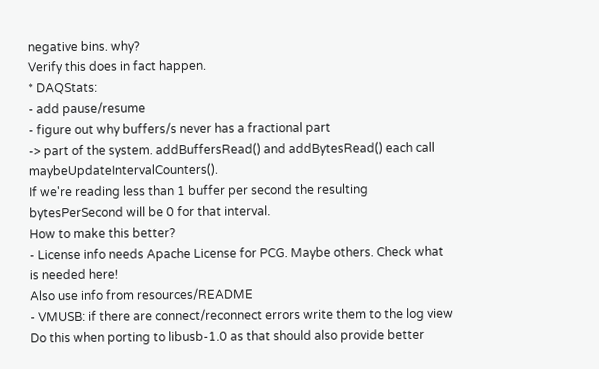negative bins. why?
Verify this does in fact happen.
* DAQStats:
- add pause/resume
- figure out why buffers/s never has a fractional part
-> part of the system. addBuffersRead() and addBytesRead() each call maybeUpdateIntervalCounters().
If we're reading less than 1 buffer per second the resulting
bytesPerSecond will be 0 for that interval.
How to make this better?
- License info needs Apache License for PCG. Maybe others. Check what is needed here!
Also use info from resources/README
- VMUSB: if there are connect/reconnect errors write them to the log view
Do this when porting to libusb-1.0 as that should also provide better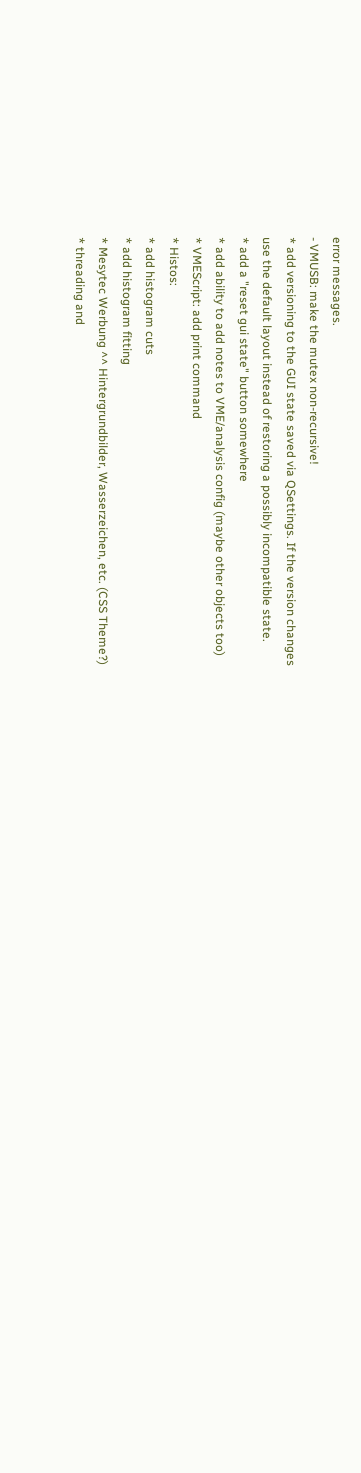error messages.
- VMUSB: make the mutex non-recursive!
* add versioning to the GUI state saved via QSettings. If the version changes
use the default layout instead of restoring a possibly incompatible state.
* add a "reset gui state" button somewhere
* add ability to add notes to VME/analysis config (maybe other objects too)
* VMEScript: add print command
* Histos:
* add histogram cuts
* add histogram fitting
* Mesytec Werbung ^^ Hintergrundbilder, Wasserzeichen, etc. (CSS Theme?)
* threading and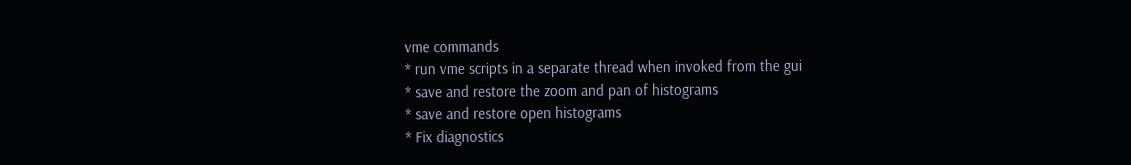vme commands
* run vme scripts in a separate thread when invoked from the gui
* save and restore the zoom and pan of histograms
* save and restore open histograms
* Fix diagnostics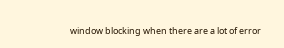window blocking when there are a lot of error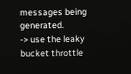messages being generated.
-> use the leaky bucket throttle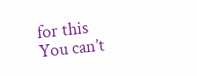for this
You can’t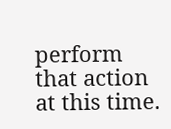perform that action at this time.